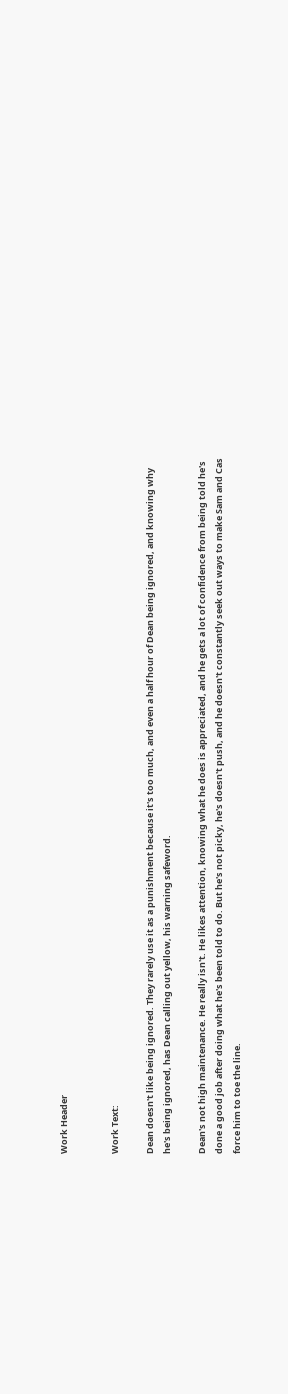Work Header


Work Text:

Dean doesn't like being ignored. They rarely use it as a punishment because it's too much, and even a half hour of Dean being ignored, and knowing why he's being ignored, has Dean calling out yellow, his warning safeword.

Dean's not high maintenance. He really isn't. He likes attention, knowing what he does is appreciated, and he gets a lot of confidence from being told he's done a good job after doing what he's been told to do. But he's not picky, he's doesn't push, and he doesn't constantly seek out ways to make Sam and Cas force him to toe the line.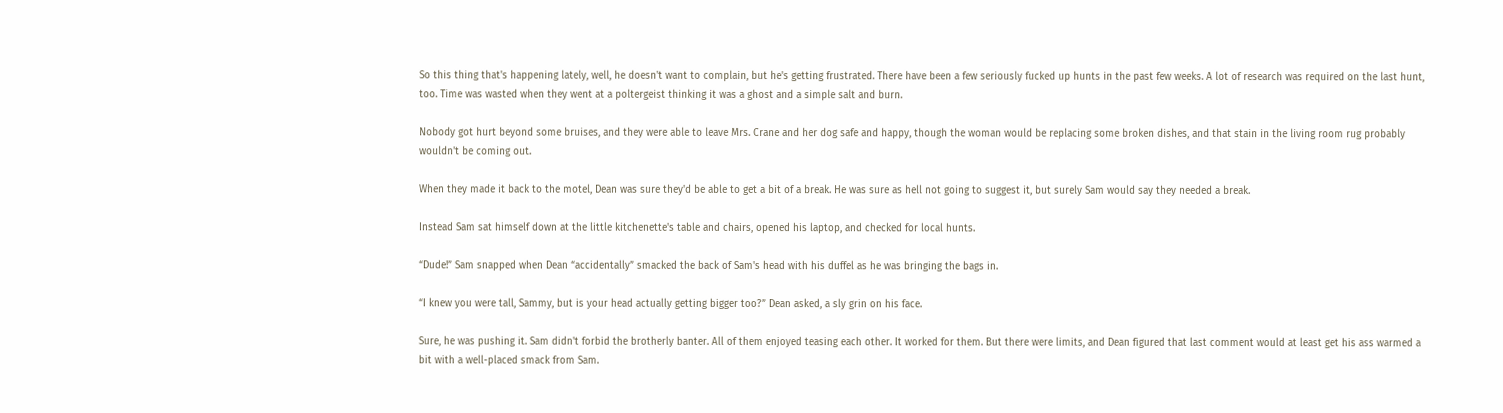So this thing that's happening lately, well, he doesn't want to complain, but he's getting frustrated. There have been a few seriously fucked up hunts in the past few weeks. A lot of research was required on the last hunt, too. Time was wasted when they went at a poltergeist thinking it was a ghost and a simple salt and burn.

Nobody got hurt beyond some bruises, and they were able to leave Mrs. Crane and her dog safe and happy, though the woman would be replacing some broken dishes, and that stain in the living room rug probably wouldn't be coming out.

When they made it back to the motel, Dean was sure they'd be able to get a bit of a break. He was sure as hell not going to suggest it, but surely Sam would say they needed a break.

Instead Sam sat himself down at the little kitchenette's table and chairs, opened his laptop, and checked for local hunts.

“Dude!” Sam snapped when Dean “accidentally” smacked the back of Sam's head with his duffel as he was bringing the bags in.

“I knew you were tall, Sammy, but is your head actually getting bigger too?” Dean asked, a sly grin on his face.

Sure, he was pushing it. Sam didn't forbid the brotherly banter. All of them enjoyed teasing each other. It worked for them. But there were limits, and Dean figured that last comment would at least get his ass warmed a bit with a well-placed smack from Sam.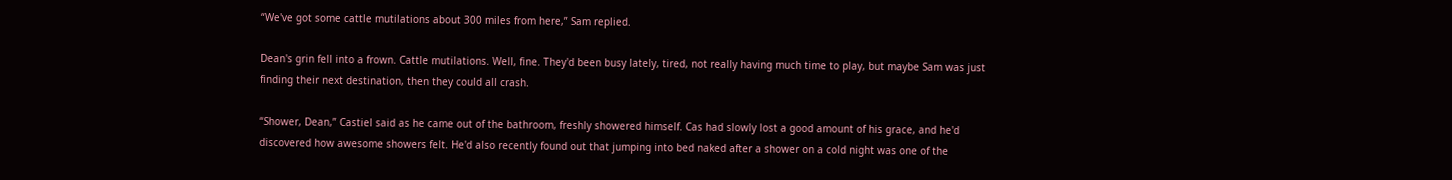“We've got some cattle mutilations about 300 miles from here,” Sam replied.

Dean's grin fell into a frown. Cattle mutilations. Well, fine. They'd been busy lately, tired, not really having much time to play, but maybe Sam was just finding their next destination, then they could all crash.

“Shower, Dean,” Castiel said as he came out of the bathroom, freshly showered himself. Cas had slowly lost a good amount of his grace, and he'd discovered how awesome showers felt. He'd also recently found out that jumping into bed naked after a shower on a cold night was one of the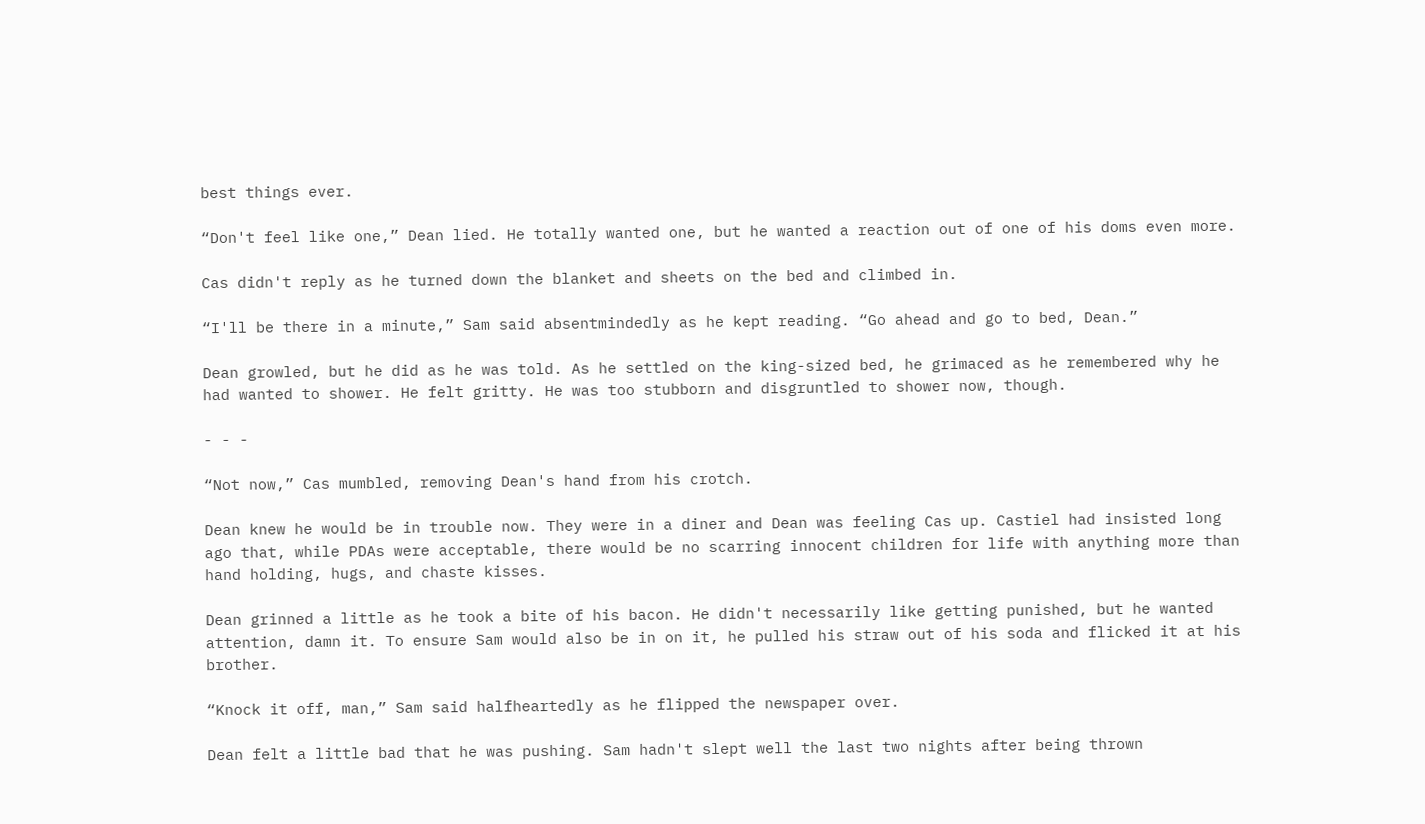best things ever.

“Don't feel like one,” Dean lied. He totally wanted one, but he wanted a reaction out of one of his doms even more.

Cas didn't reply as he turned down the blanket and sheets on the bed and climbed in.

“I'll be there in a minute,” Sam said absentmindedly as he kept reading. “Go ahead and go to bed, Dean.”

Dean growled, but he did as he was told. As he settled on the king-sized bed, he grimaced as he remembered why he had wanted to shower. He felt gritty. He was too stubborn and disgruntled to shower now, though.

- - -

“Not now,” Cas mumbled, removing Dean's hand from his crotch.

Dean knew he would be in trouble now. They were in a diner and Dean was feeling Cas up. Castiel had insisted long ago that, while PDAs were acceptable, there would be no scarring innocent children for life with anything more than hand holding, hugs, and chaste kisses.

Dean grinned a little as he took a bite of his bacon. He didn't necessarily like getting punished, but he wanted attention, damn it. To ensure Sam would also be in on it, he pulled his straw out of his soda and flicked it at his brother.

“Knock it off, man,” Sam said halfheartedly as he flipped the newspaper over.

Dean felt a little bad that he was pushing. Sam hadn't slept well the last two nights after being thrown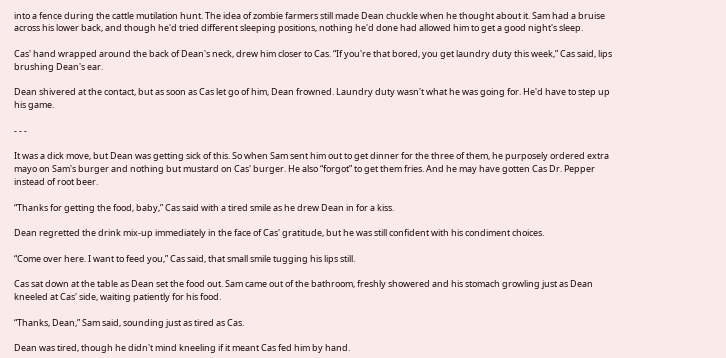into a fence during the cattle mutilation hunt. The idea of zombie farmers still made Dean chuckle when he thought about it. Sam had a bruise across his lower back, and though he'd tried different sleeping positions, nothing he'd done had allowed him to get a good night's sleep.

Cas' hand wrapped around the back of Dean's neck, drew him closer to Cas. “If you're that bored, you get laundry duty this week,” Cas said, lips brushing Dean's ear.

Dean shivered at the contact, but as soon as Cas let go of him, Dean frowned. Laundry duty wasn't what he was going for. He'd have to step up his game.

- - -

It was a dick move, but Dean was getting sick of this. So when Sam sent him out to get dinner for the three of them, he purposely ordered extra mayo on Sam's burger and nothing but mustard on Cas' burger. He also “forgot” to get them fries. And he may have gotten Cas Dr. Pepper instead of root beer.

“Thanks for getting the food, baby,” Cas said with a tired smile as he drew Dean in for a kiss.

Dean regretted the drink mix-up immediately in the face of Cas' gratitude, but he was still confident with his condiment choices.

“Come over here. I want to feed you,” Cas said, that small smile tugging his lips still.

Cas sat down at the table as Dean set the food out. Sam came out of the bathroom, freshly showered and his stomach growling just as Dean kneeled at Cas' side, waiting patiently for his food.

“Thanks, Dean,” Sam said, sounding just as tired as Cas.

Dean was tired, though he didn't mind kneeling if it meant Cas fed him by hand.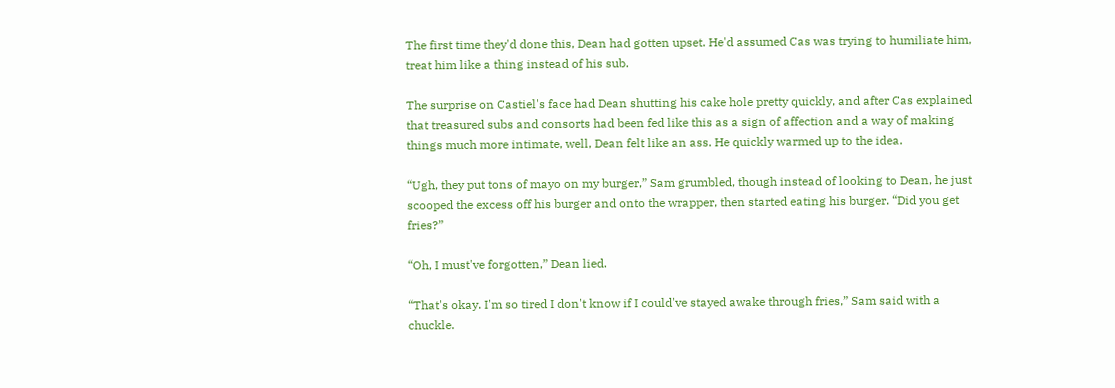The first time they'd done this, Dean had gotten upset. He'd assumed Cas was trying to humiliate him, treat him like a thing instead of his sub.

The surprise on Castiel's face had Dean shutting his cake hole pretty quickly, and after Cas explained that treasured subs and consorts had been fed like this as a sign of affection and a way of making things much more intimate, well, Dean felt like an ass. He quickly warmed up to the idea.

“Ugh, they put tons of mayo on my burger,” Sam grumbled, though instead of looking to Dean, he just scooped the excess off his burger and onto the wrapper, then started eating his burger. “Did you get fries?”

“Oh, I must've forgotten,” Dean lied.

“That's okay. I'm so tired I don't know if I could've stayed awake through fries,” Sam said with a chuckle.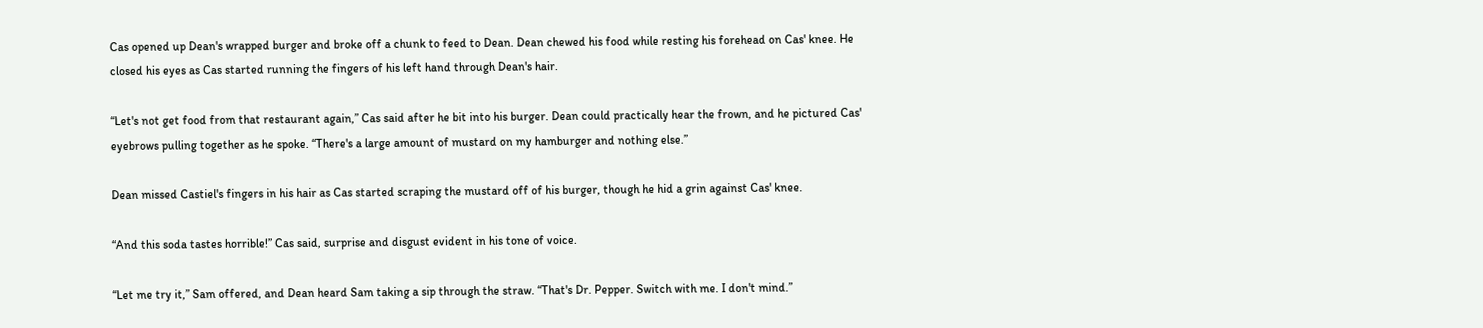Cas opened up Dean's wrapped burger and broke off a chunk to feed to Dean. Dean chewed his food while resting his forehead on Cas' knee. He closed his eyes as Cas started running the fingers of his left hand through Dean's hair.

“Let's not get food from that restaurant again,” Cas said after he bit into his burger. Dean could practically hear the frown, and he pictured Cas' eyebrows pulling together as he spoke. “There's a large amount of mustard on my hamburger and nothing else.”

Dean missed Castiel's fingers in his hair as Cas started scraping the mustard off of his burger, though he hid a grin against Cas' knee.

“And this soda tastes horrible!” Cas said, surprise and disgust evident in his tone of voice.

“Let me try it,” Sam offered, and Dean heard Sam taking a sip through the straw. “That's Dr. Pepper. Switch with me. I don't mind.”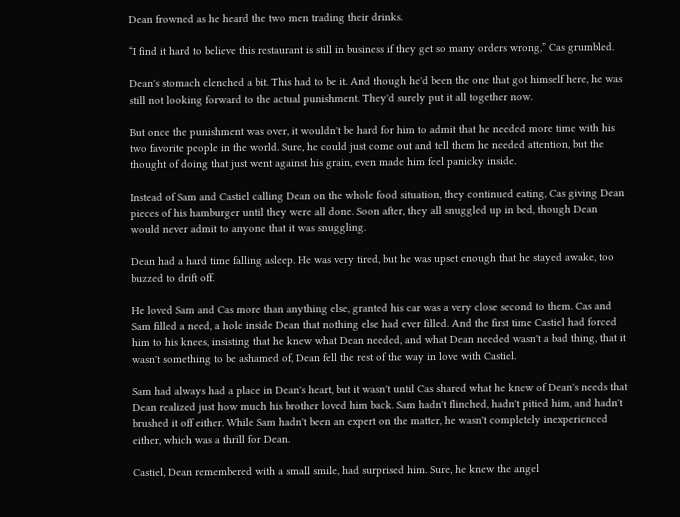Dean frowned as he heard the two men trading their drinks.

“I find it hard to believe this restaurant is still in business if they get so many orders wrong,” Cas grumbled.

Dean's stomach clenched a bit. This had to be it. And though he'd been the one that got himself here, he was still not looking forward to the actual punishment. They'd surely put it all together now.

But once the punishment was over, it wouldn't be hard for him to admit that he needed more time with his two favorite people in the world. Sure, he could just come out and tell them he needed attention, but the thought of doing that just went against his grain, even made him feel panicky inside.

Instead of Sam and Castiel calling Dean on the whole food situation, they continued eating, Cas giving Dean pieces of his hamburger until they were all done. Soon after, they all snuggled up in bed, though Dean would never admit to anyone that it was snuggling.

Dean had a hard time falling asleep. He was very tired, but he was upset enough that he stayed awake, too buzzed to drift off.

He loved Sam and Cas more than anything else, granted his car was a very close second to them. Cas and Sam filled a need, a hole inside Dean that nothing else had ever filled. And the first time Castiel had forced him to his knees, insisting that he knew what Dean needed, and what Dean needed wasn't a bad thing, that it wasn't something to be ashamed of, Dean fell the rest of the way in love with Castiel.

Sam had always had a place in Dean's heart, but it wasn't until Cas shared what he knew of Dean's needs that Dean realized just how much his brother loved him back. Sam hadn't flinched, hadn't pitied him, and hadn't brushed it off either. While Sam hadn't been an expert on the matter, he wasn't completely inexperienced either, which was a thrill for Dean.

Castiel, Dean remembered with a small smile, had surprised him. Sure, he knew the angel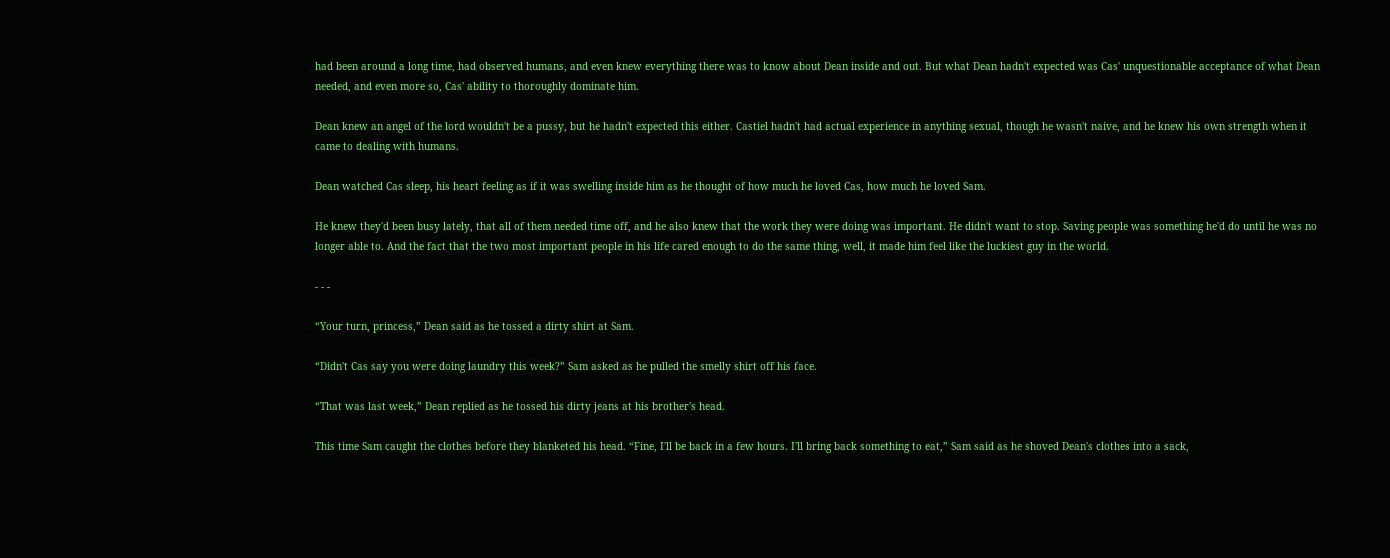had been around a long time, had observed humans, and even knew everything there was to know about Dean inside and out. But what Dean hadn't expected was Cas' unquestionable acceptance of what Dean needed, and even more so, Cas' ability to thoroughly dominate him.

Dean knew an angel of the lord wouldn't be a pussy, but he hadn't expected this either. Castiel hadn't had actual experience in anything sexual, though he wasn't naive, and he knew his own strength when it came to dealing with humans.

Dean watched Cas sleep, his heart feeling as if it was swelling inside him as he thought of how much he loved Cas, how much he loved Sam.

He knew they'd been busy lately, that all of them needed time off, and he also knew that the work they were doing was important. He didn't want to stop. Saving people was something he'd do until he was no longer able to. And the fact that the two most important people in his life cared enough to do the same thing, well, it made him feel like the luckiest guy in the world.

- - -

“Your turn, princess,” Dean said as he tossed a dirty shirt at Sam.

“Didn't Cas say you were doing laundry this week?” Sam asked as he pulled the smelly shirt off his face.

“That was last week,” Dean replied as he tossed his dirty jeans at his brother's head.

This time Sam caught the clothes before they blanketed his head. “Fine, I'll be back in a few hours. I'll bring back something to eat,” Sam said as he shoved Dean's clothes into a sack,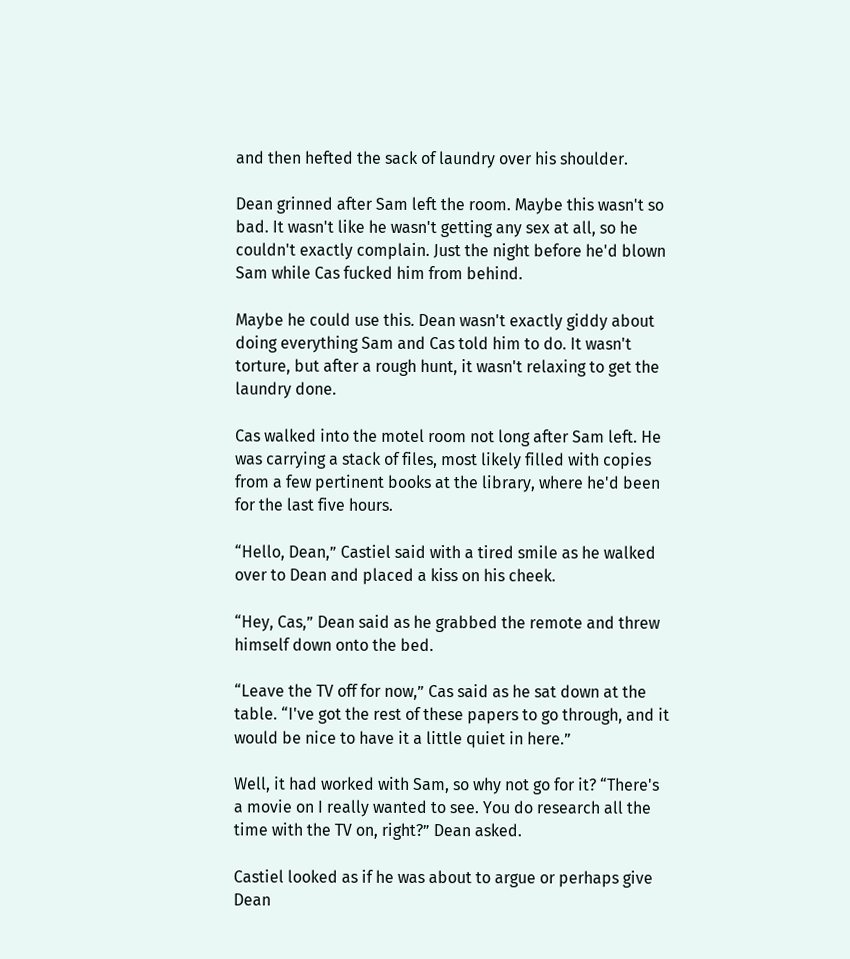and then hefted the sack of laundry over his shoulder.

Dean grinned after Sam left the room. Maybe this wasn't so bad. It wasn't like he wasn't getting any sex at all, so he couldn't exactly complain. Just the night before he'd blown Sam while Cas fucked him from behind.

Maybe he could use this. Dean wasn't exactly giddy about doing everything Sam and Cas told him to do. It wasn't torture, but after a rough hunt, it wasn't relaxing to get the laundry done.

Cas walked into the motel room not long after Sam left. He was carrying a stack of files, most likely filled with copies from a few pertinent books at the library, where he'd been for the last five hours.

“Hello, Dean,” Castiel said with a tired smile as he walked over to Dean and placed a kiss on his cheek.

“Hey, Cas,” Dean said as he grabbed the remote and threw himself down onto the bed.

“Leave the TV off for now,” Cas said as he sat down at the table. “I've got the rest of these papers to go through, and it would be nice to have it a little quiet in here.”

Well, it had worked with Sam, so why not go for it? “There's a movie on I really wanted to see. You do research all the time with the TV on, right?” Dean asked.

Castiel looked as if he was about to argue or perhaps give Dean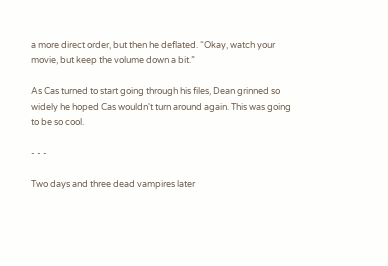a more direct order, but then he deflated. “Okay, watch your movie, but keep the volume down a bit.”

As Cas turned to start going through his files, Dean grinned so widely he hoped Cas wouldn't turn around again. This was going to be so cool.

- - -

Two days and three dead vampires later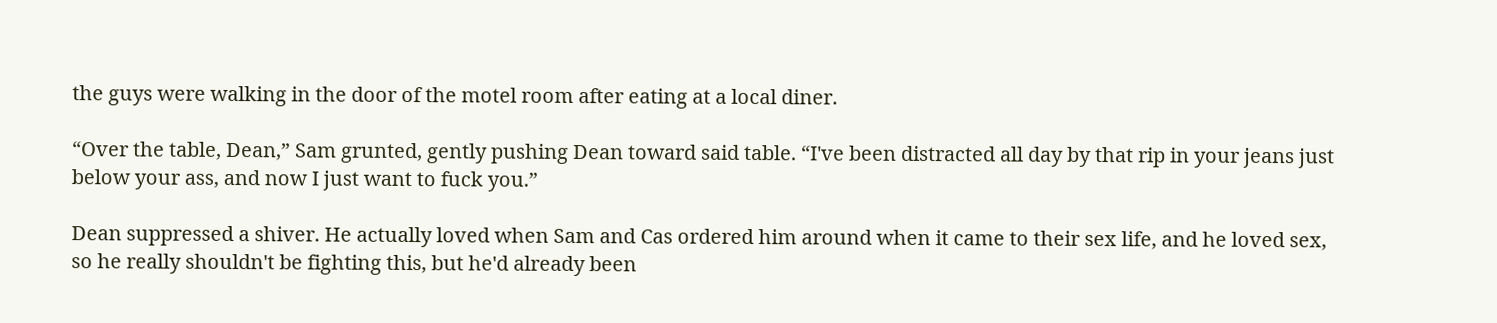the guys were walking in the door of the motel room after eating at a local diner.

“Over the table, Dean,” Sam grunted, gently pushing Dean toward said table. “I've been distracted all day by that rip in your jeans just below your ass, and now I just want to fuck you.”

Dean suppressed a shiver. He actually loved when Sam and Cas ordered him around when it came to their sex life, and he loved sex, so he really shouldn't be fighting this, but he'd already been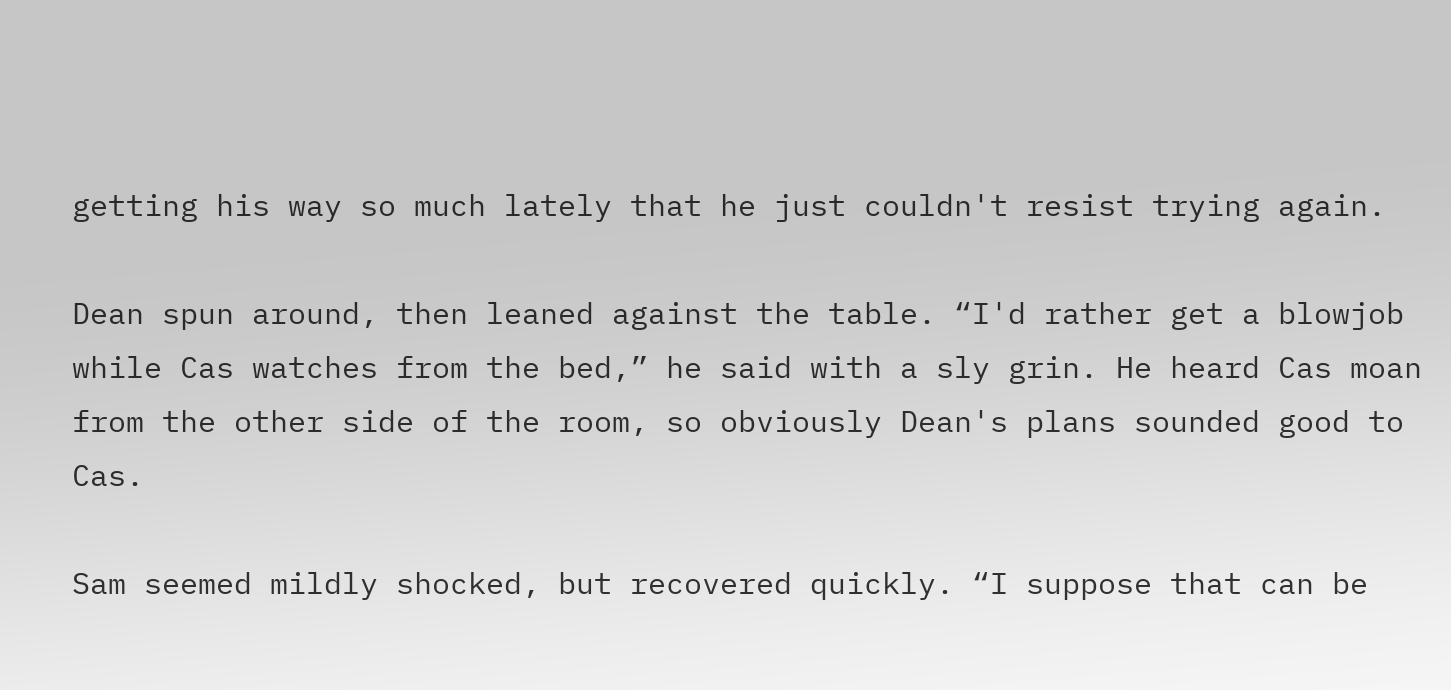getting his way so much lately that he just couldn't resist trying again.

Dean spun around, then leaned against the table. “I'd rather get a blowjob while Cas watches from the bed,” he said with a sly grin. He heard Cas moan from the other side of the room, so obviously Dean's plans sounded good to Cas.

Sam seemed mildly shocked, but recovered quickly. “I suppose that can be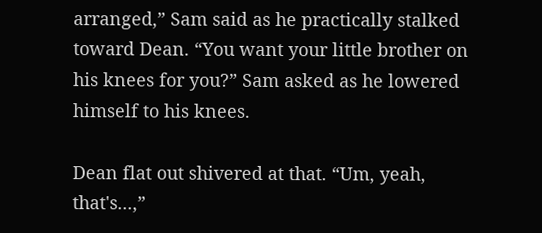arranged,” Sam said as he practically stalked toward Dean. “You want your little brother on his knees for you?” Sam asked as he lowered himself to his knees.

Dean flat out shivered at that. “Um, yeah, that's...,”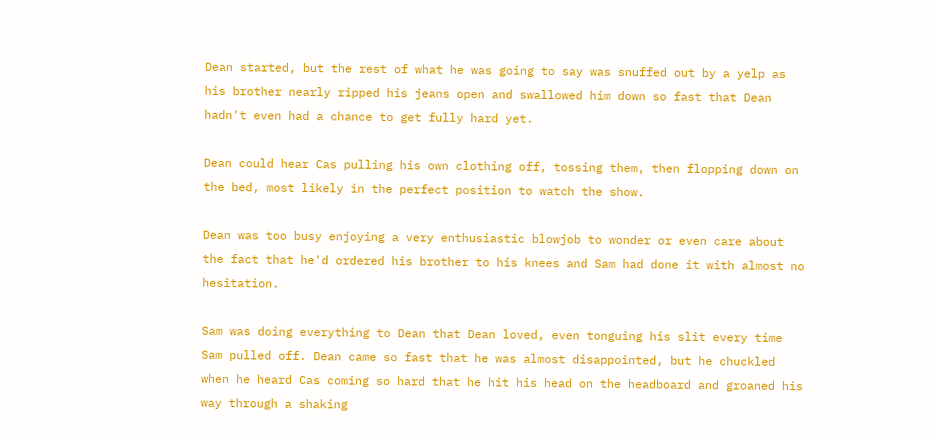Dean started, but the rest of what he was going to say was snuffed out by a yelp as his brother nearly ripped his jeans open and swallowed him down so fast that Dean hadn't even had a chance to get fully hard yet.

Dean could hear Cas pulling his own clothing off, tossing them, then flopping down on the bed, most likely in the perfect position to watch the show.

Dean was too busy enjoying a very enthusiastic blowjob to wonder or even care about the fact that he'd ordered his brother to his knees and Sam had done it with almost no hesitation.

Sam was doing everything to Dean that Dean loved, even tonguing his slit every time Sam pulled off. Dean came so fast that he was almost disappointed, but he chuckled when he heard Cas coming so hard that he hit his head on the headboard and groaned his way through a shaking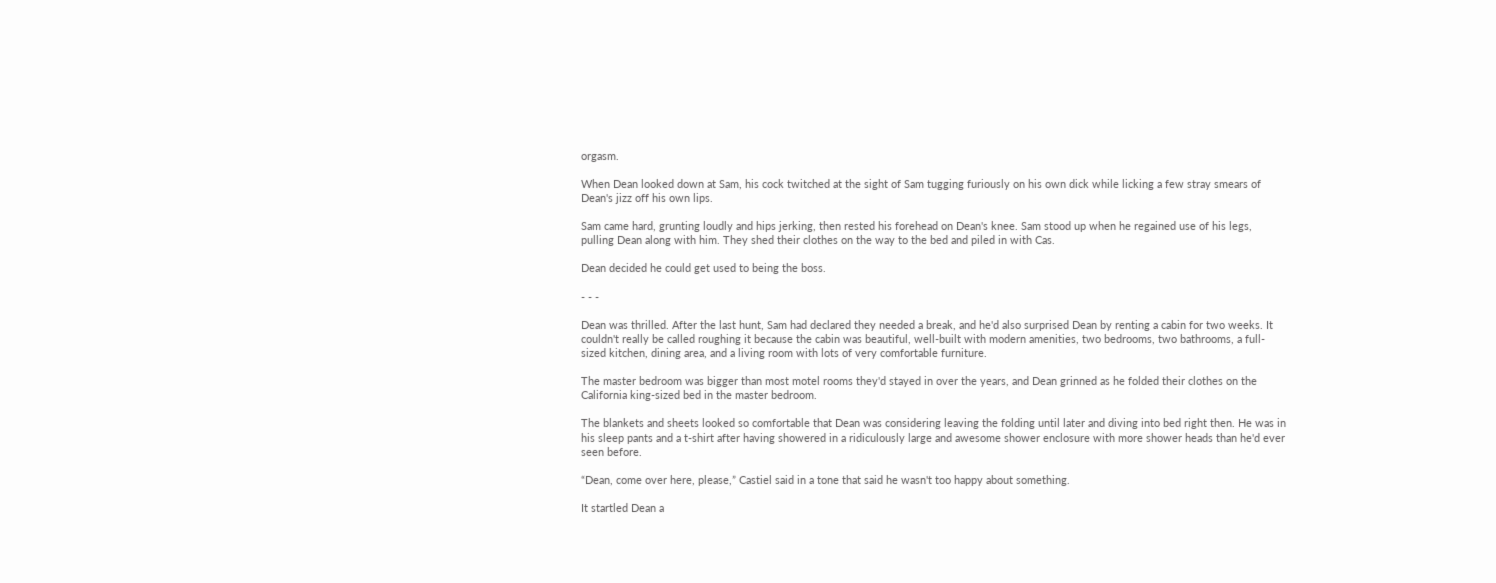orgasm.

When Dean looked down at Sam, his cock twitched at the sight of Sam tugging furiously on his own dick while licking a few stray smears of Dean's jizz off his own lips.

Sam came hard, grunting loudly and hips jerking, then rested his forehead on Dean's knee. Sam stood up when he regained use of his legs, pulling Dean along with him. They shed their clothes on the way to the bed and piled in with Cas.

Dean decided he could get used to being the boss.

- - -

Dean was thrilled. After the last hunt, Sam had declared they needed a break, and he'd also surprised Dean by renting a cabin for two weeks. It couldn't really be called roughing it because the cabin was beautiful, well-built with modern amenities, two bedrooms, two bathrooms, a full-sized kitchen, dining area, and a living room with lots of very comfortable furniture.

The master bedroom was bigger than most motel rooms they'd stayed in over the years, and Dean grinned as he folded their clothes on the California king-sized bed in the master bedroom.

The blankets and sheets looked so comfortable that Dean was considering leaving the folding until later and diving into bed right then. He was in his sleep pants and a t-shirt after having showered in a ridiculously large and awesome shower enclosure with more shower heads than he'd ever seen before.

“Dean, come over here, please,” Castiel said in a tone that said he wasn't too happy about something.

It startled Dean a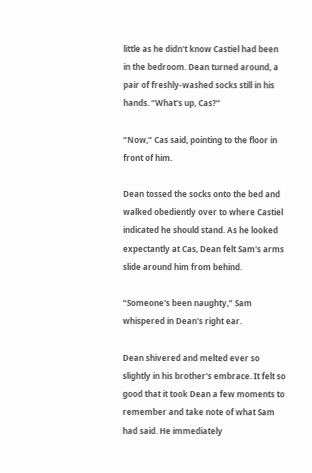little as he didn't know Castiel had been in the bedroom. Dean turned around, a pair of freshly-washed socks still in his hands. “What's up, Cas?”

“Now,” Cas said, pointing to the floor in front of him.

Dean tossed the socks onto the bed and walked obediently over to where Castiel indicated he should stand. As he looked expectantly at Cas, Dean felt Sam's arms slide around him from behind.

“Someone's been naughty,” Sam whispered in Dean's right ear.

Dean shivered and melted ever so slightly in his brother's embrace. It felt so good that it took Dean a few moments to remember and take note of what Sam had said. He immediately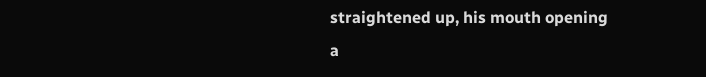straightened up, his mouth opening a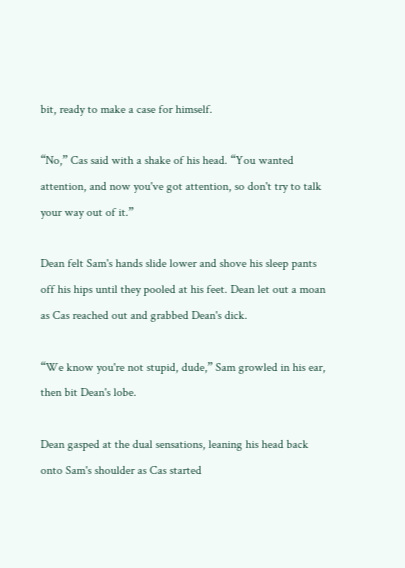bit, ready to make a case for himself.

“No,” Cas said with a shake of his head. “You wanted attention, and now you've got attention, so don't try to talk your way out of it.”

Dean felt Sam's hands slide lower and shove his sleep pants off his hips until they pooled at his feet. Dean let out a moan as Cas reached out and grabbed Dean's dick.

“We know you're not stupid, dude,” Sam growled in his ear, then bit Dean's lobe.

Dean gasped at the dual sensations, leaning his head back onto Sam's shoulder as Cas started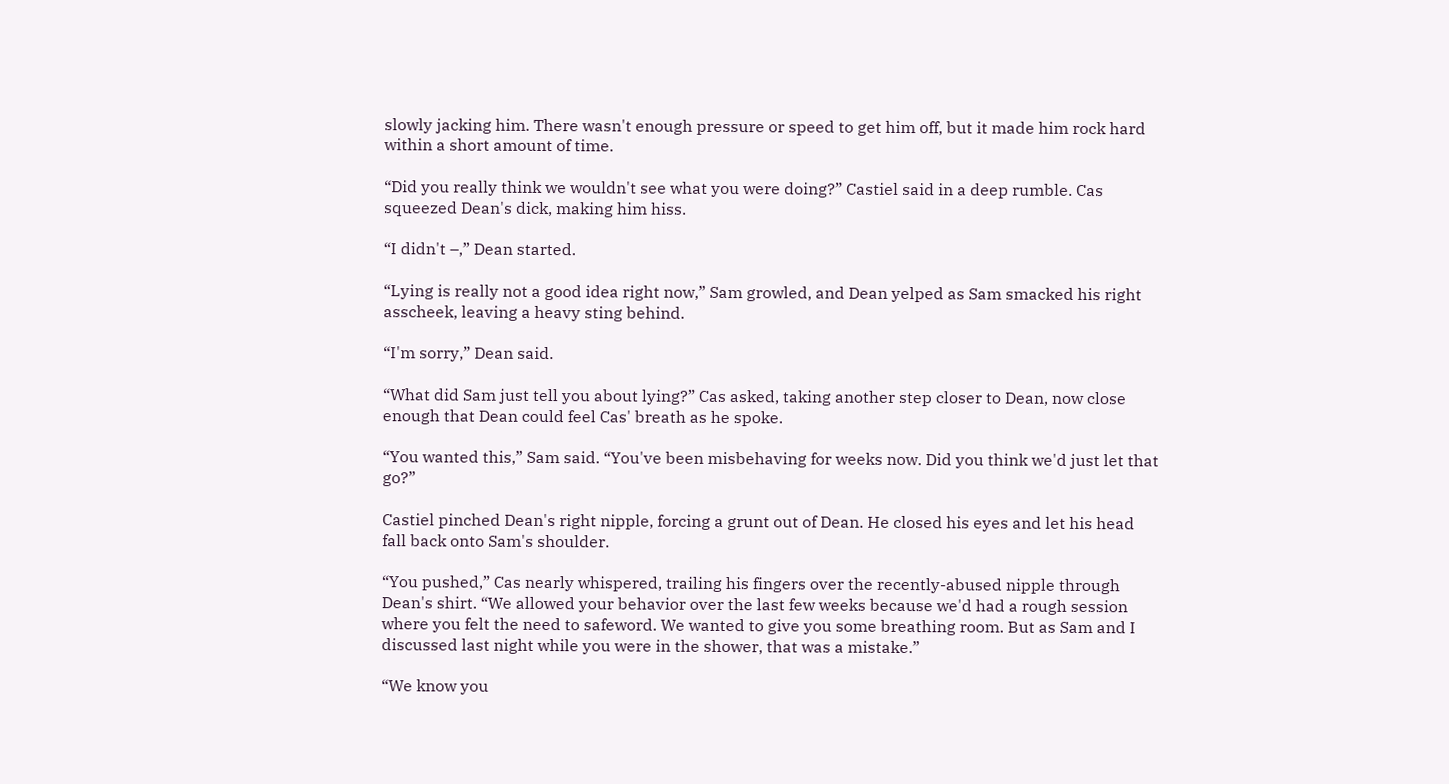slowly jacking him. There wasn't enough pressure or speed to get him off, but it made him rock hard within a short amount of time.

“Did you really think we wouldn't see what you were doing?” Castiel said in a deep rumble. Cas squeezed Dean's dick, making him hiss.

“I didn't –,” Dean started.

“Lying is really not a good idea right now,” Sam growled, and Dean yelped as Sam smacked his right asscheek, leaving a heavy sting behind.

“I'm sorry,” Dean said.

“What did Sam just tell you about lying?” Cas asked, taking another step closer to Dean, now close enough that Dean could feel Cas' breath as he spoke.

“You wanted this,” Sam said. “You've been misbehaving for weeks now. Did you think we'd just let that go?”

Castiel pinched Dean's right nipple, forcing a grunt out of Dean. He closed his eyes and let his head fall back onto Sam's shoulder.

“You pushed,” Cas nearly whispered, trailing his fingers over the recently-abused nipple through Dean's shirt. “We allowed your behavior over the last few weeks because we'd had a rough session where you felt the need to safeword. We wanted to give you some breathing room. But as Sam and I discussed last night while you were in the shower, that was a mistake.”

“We know you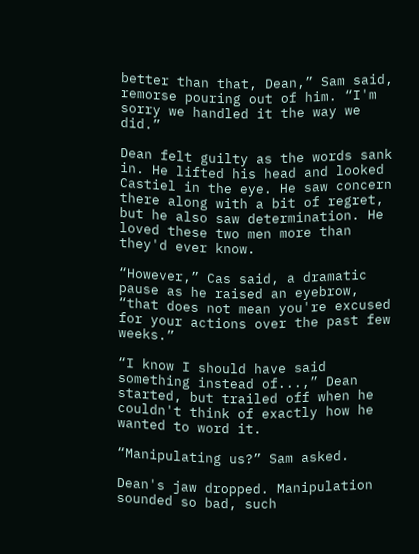better than that, Dean,” Sam said, remorse pouring out of him. “I'm sorry we handled it the way we did.”

Dean felt guilty as the words sank in. He lifted his head and looked Castiel in the eye. He saw concern there along with a bit of regret, but he also saw determination. He loved these two men more than they'd ever know.

“However,” Cas said, a dramatic pause as he raised an eyebrow, “that does not mean you're excused for your actions over the past few weeks.”

“I know I should have said something instead of...,” Dean started, but trailed off when he couldn't think of exactly how he wanted to word it.

“Manipulating us?” Sam asked.

Dean's jaw dropped. Manipulation sounded so bad, such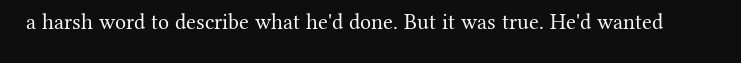a harsh word to describe what he'd done. But it was true. He'd wanted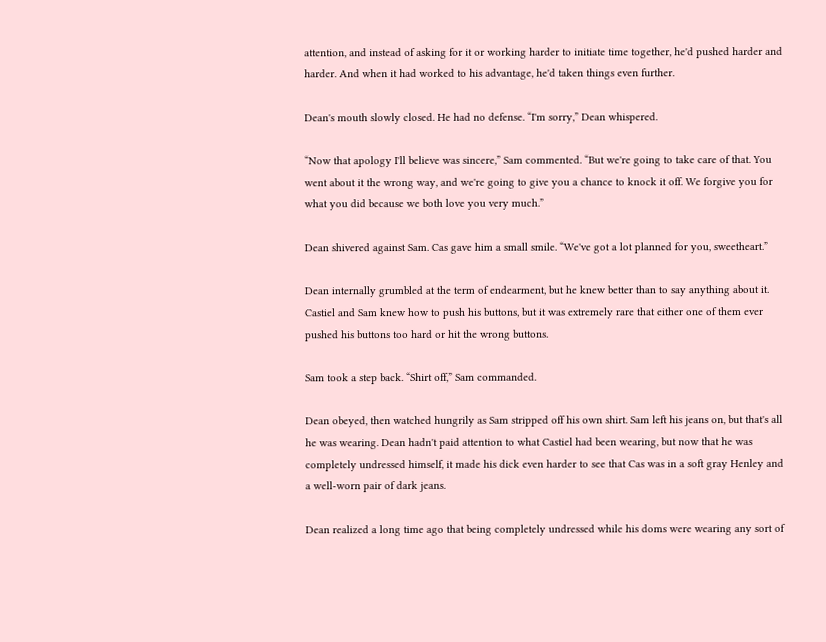attention, and instead of asking for it or working harder to initiate time together, he'd pushed harder and harder. And when it had worked to his advantage, he'd taken things even further.

Dean's mouth slowly closed. He had no defense. “I'm sorry,” Dean whispered.

“Now that apology I'll believe was sincere,” Sam commented. “But we're going to take care of that. You went about it the wrong way, and we're going to give you a chance to knock it off. We forgive you for what you did because we both love you very much.”

Dean shivered against Sam. Cas gave him a small smile. “We've got a lot planned for you, sweetheart.”

Dean internally grumbled at the term of endearment, but he knew better than to say anything about it. Castiel and Sam knew how to push his buttons, but it was extremely rare that either one of them ever pushed his buttons too hard or hit the wrong buttons.

Sam took a step back. “Shirt off,” Sam commanded.

Dean obeyed, then watched hungrily as Sam stripped off his own shirt. Sam left his jeans on, but that's all he was wearing. Dean hadn't paid attention to what Castiel had been wearing, but now that he was completely undressed himself, it made his dick even harder to see that Cas was in a soft gray Henley and a well-worn pair of dark jeans.

Dean realized a long time ago that being completely undressed while his doms were wearing any sort of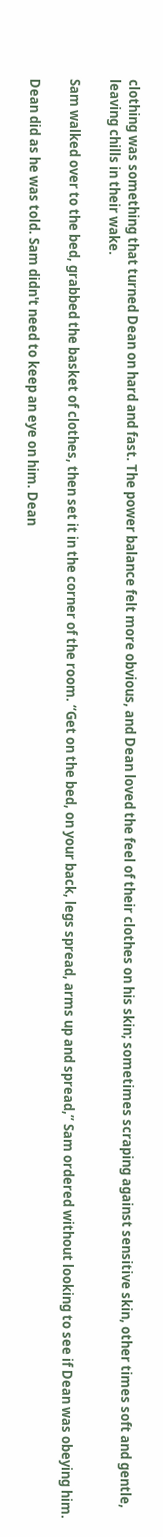clothing was something that turned Dean on hard and fast. The power balance felt more obvious, and Dean loved the feel of their clothes on his skin; sometimes scraping against sensitive skin, other times soft and gentle, leaving chills in their wake.

Sam walked over to the bed, grabbed the basket of clothes, then set it in the corner of the room. “Get on the bed, on your back, legs spread, arms up and spread,” Sam ordered without looking to see if Dean was obeying him.

Dean did as he was told. Sam didn't need to keep an eye on him. Dean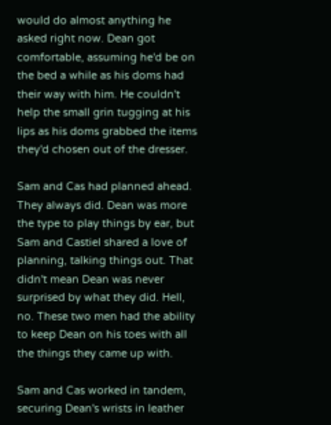would do almost anything he asked right now. Dean got comfortable, assuming he'd be on the bed a while as his doms had their way with him. He couldn't help the small grin tugging at his lips as his doms grabbed the items they'd chosen out of the dresser.

Sam and Cas had planned ahead. They always did. Dean was more the type to play things by ear, but Sam and Castiel shared a love of planning, talking things out. That didn't mean Dean was never surprised by what they did. Hell, no. These two men had the ability to keep Dean on his toes with all the things they came up with.

Sam and Cas worked in tandem, securing Dean's wrists in leather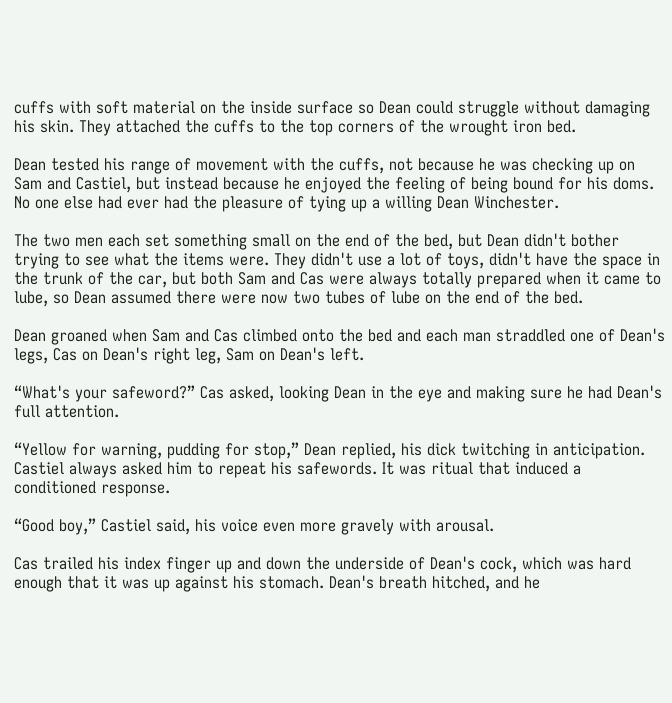cuffs with soft material on the inside surface so Dean could struggle without damaging his skin. They attached the cuffs to the top corners of the wrought iron bed.

Dean tested his range of movement with the cuffs, not because he was checking up on Sam and Castiel, but instead because he enjoyed the feeling of being bound for his doms. No one else had ever had the pleasure of tying up a willing Dean Winchester.

The two men each set something small on the end of the bed, but Dean didn't bother trying to see what the items were. They didn't use a lot of toys, didn't have the space in the trunk of the car, but both Sam and Cas were always totally prepared when it came to lube, so Dean assumed there were now two tubes of lube on the end of the bed.

Dean groaned when Sam and Cas climbed onto the bed and each man straddled one of Dean's legs, Cas on Dean's right leg, Sam on Dean's left.

“What's your safeword?” Cas asked, looking Dean in the eye and making sure he had Dean's full attention.

“Yellow for warning, pudding for stop,” Dean replied, his dick twitching in anticipation. Castiel always asked him to repeat his safewords. It was ritual that induced a conditioned response.

“Good boy,” Castiel said, his voice even more gravely with arousal.

Cas trailed his index finger up and down the underside of Dean's cock, which was hard enough that it was up against his stomach. Dean's breath hitched, and he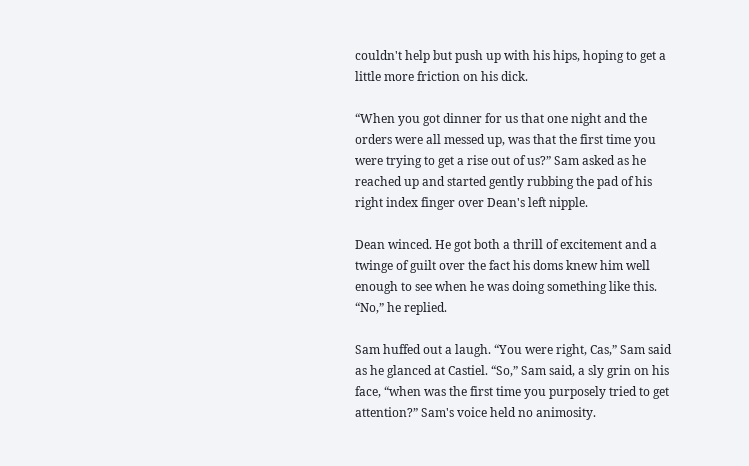couldn't help but push up with his hips, hoping to get a little more friction on his dick.

“When you got dinner for us that one night and the orders were all messed up, was that the first time you were trying to get a rise out of us?” Sam asked as he reached up and started gently rubbing the pad of his right index finger over Dean's left nipple.

Dean winced. He got both a thrill of excitement and a twinge of guilt over the fact his doms knew him well enough to see when he was doing something like this. “No,” he replied.

Sam huffed out a laugh. “You were right, Cas,” Sam said as he glanced at Castiel. “So,” Sam said, a sly grin on his face, “when was the first time you purposely tried to get attention?” Sam's voice held no animosity.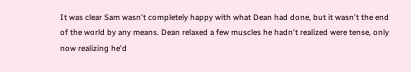It was clear Sam wasn't completely happy with what Dean had done, but it wasn't the end of the world by any means. Dean relaxed a few muscles he hadn't realized were tense, only now realizing he'd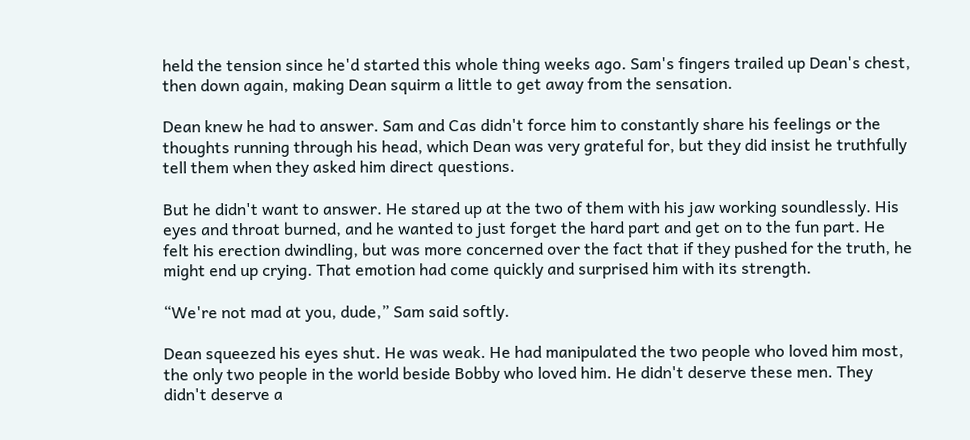held the tension since he'd started this whole thing weeks ago. Sam's fingers trailed up Dean's chest, then down again, making Dean squirm a little to get away from the sensation.

Dean knew he had to answer. Sam and Cas didn't force him to constantly share his feelings or the thoughts running through his head, which Dean was very grateful for, but they did insist he truthfully tell them when they asked him direct questions.

But he didn't want to answer. He stared up at the two of them with his jaw working soundlessly. His eyes and throat burned, and he wanted to just forget the hard part and get on to the fun part. He felt his erection dwindling, but was more concerned over the fact that if they pushed for the truth, he might end up crying. That emotion had come quickly and surprised him with its strength.

“We're not mad at you, dude,” Sam said softly.

Dean squeezed his eyes shut. He was weak. He had manipulated the two people who loved him most, the only two people in the world beside Bobby who loved him. He didn't deserve these men. They didn't deserve a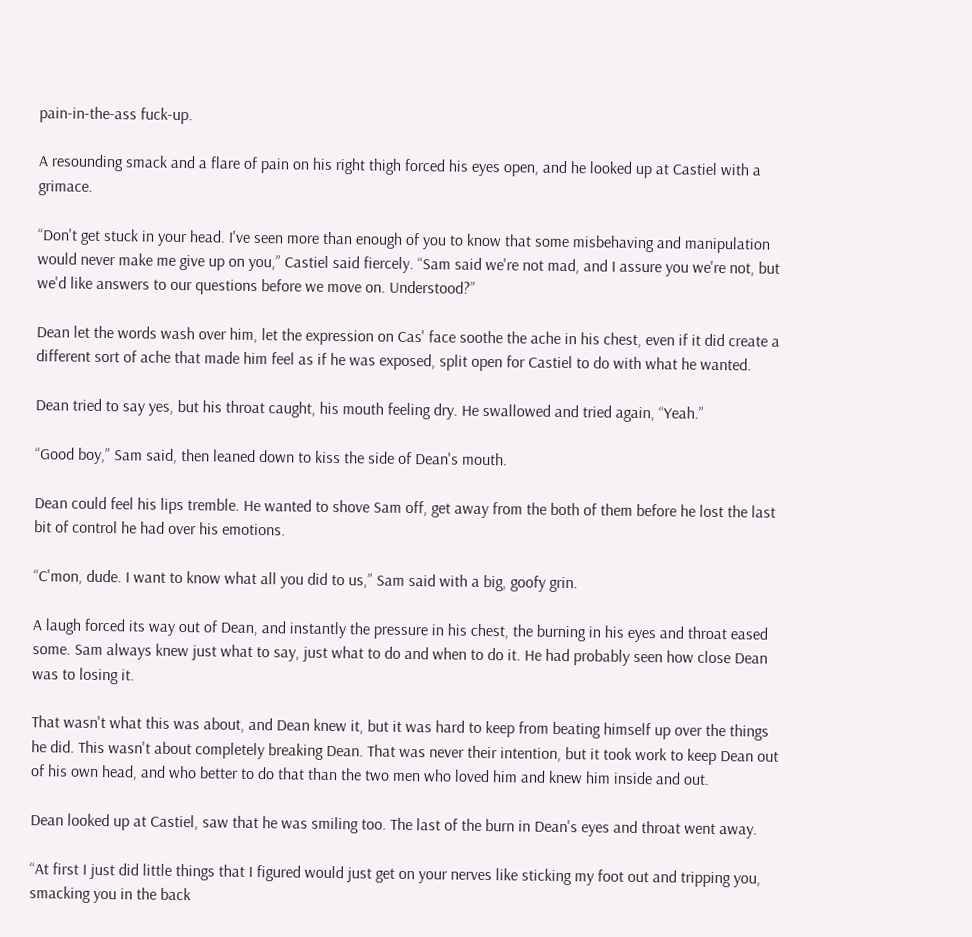pain-in-the-ass fuck-up.

A resounding smack and a flare of pain on his right thigh forced his eyes open, and he looked up at Castiel with a grimace.

“Don't get stuck in your head. I've seen more than enough of you to know that some misbehaving and manipulation would never make me give up on you,” Castiel said fiercely. “Sam said we're not mad, and I assure you we're not, but we'd like answers to our questions before we move on. Understood?”

Dean let the words wash over him, let the expression on Cas' face soothe the ache in his chest, even if it did create a different sort of ache that made him feel as if he was exposed, split open for Castiel to do with what he wanted.

Dean tried to say yes, but his throat caught, his mouth feeling dry. He swallowed and tried again, “Yeah.”

“Good boy,” Sam said, then leaned down to kiss the side of Dean's mouth.

Dean could feel his lips tremble. He wanted to shove Sam off, get away from the both of them before he lost the last bit of control he had over his emotions.

“C'mon, dude. I want to know what all you did to us,” Sam said with a big, goofy grin.

A laugh forced its way out of Dean, and instantly the pressure in his chest, the burning in his eyes and throat eased some. Sam always knew just what to say, just what to do and when to do it. He had probably seen how close Dean was to losing it.

That wasn't what this was about, and Dean knew it, but it was hard to keep from beating himself up over the things he did. This wasn't about completely breaking Dean. That was never their intention, but it took work to keep Dean out of his own head, and who better to do that than the two men who loved him and knew him inside and out.

Dean looked up at Castiel, saw that he was smiling too. The last of the burn in Dean's eyes and throat went away.

“At first I just did little things that I figured would just get on your nerves like sticking my foot out and tripping you, smacking you in the back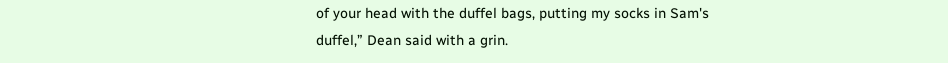of your head with the duffel bags, putting my socks in Sam's duffel,” Dean said with a grin.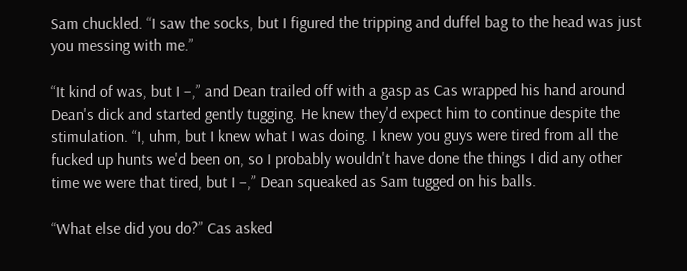Sam chuckled. “I saw the socks, but I figured the tripping and duffel bag to the head was just you messing with me.”

“It kind of was, but I –,” and Dean trailed off with a gasp as Cas wrapped his hand around Dean's dick and started gently tugging. He knew they'd expect him to continue despite the stimulation. “I, uhm, but I knew what I was doing. I knew you guys were tired from all the fucked up hunts we'd been on, so I probably wouldn't have done the things I did any other time we were that tired, but I –,” Dean squeaked as Sam tugged on his balls.

“What else did you do?” Cas asked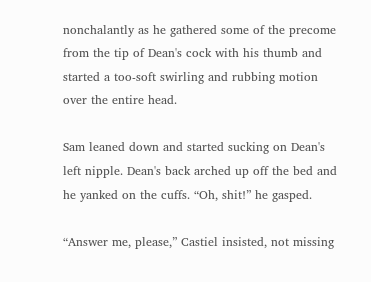nonchalantly as he gathered some of the precome from the tip of Dean's cock with his thumb and started a too-soft swirling and rubbing motion over the entire head.

Sam leaned down and started sucking on Dean's left nipple. Dean's back arched up off the bed and he yanked on the cuffs. “Oh, shit!” he gasped.

“Answer me, please,” Castiel insisted, not missing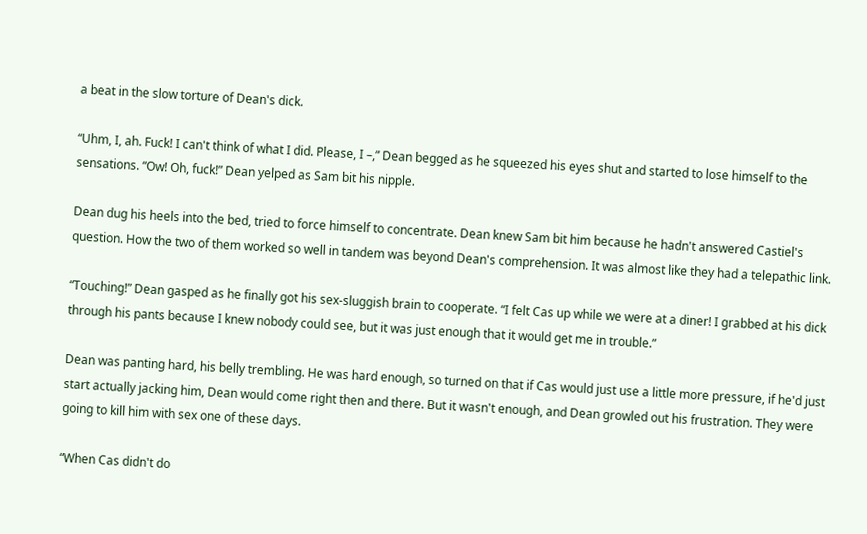a beat in the slow torture of Dean's dick.

“Uhm, I, ah. Fuck! I can't think of what I did. Please, I –,” Dean begged as he squeezed his eyes shut and started to lose himself to the sensations. “Ow! Oh, fuck!” Dean yelped as Sam bit his nipple.

Dean dug his heels into the bed, tried to force himself to concentrate. Dean knew Sam bit him because he hadn't answered Castiel's question. How the two of them worked so well in tandem was beyond Dean's comprehension. It was almost like they had a telepathic link.

“Touching!” Dean gasped as he finally got his sex-sluggish brain to cooperate. “I felt Cas up while we were at a diner! I grabbed at his dick through his pants because I knew nobody could see, but it was just enough that it would get me in trouble.”

Dean was panting hard, his belly trembling. He was hard enough, so turned on that if Cas would just use a little more pressure, if he'd just start actually jacking him, Dean would come right then and there. But it wasn't enough, and Dean growled out his frustration. They were going to kill him with sex one of these days.

“When Cas didn't do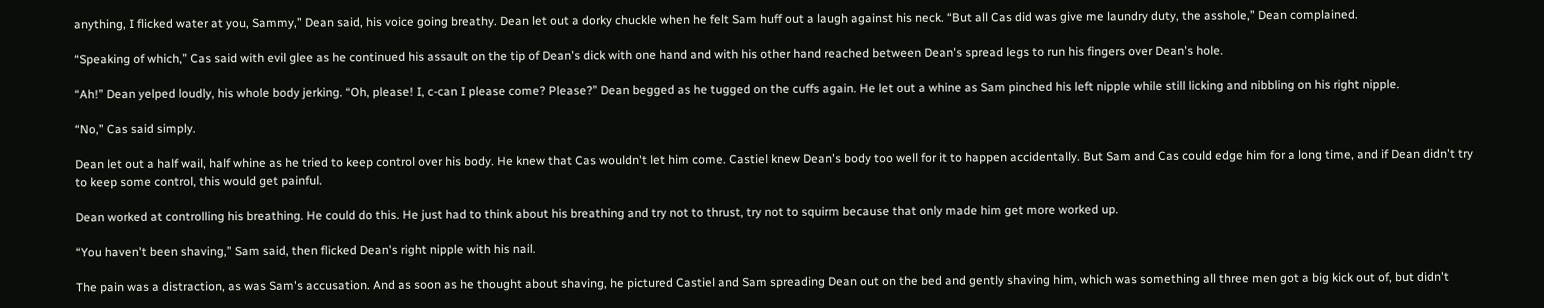anything, I flicked water at you, Sammy,” Dean said, his voice going breathy. Dean let out a dorky chuckle when he felt Sam huff out a laugh against his neck. “But all Cas did was give me laundry duty, the asshole,” Dean complained.

“Speaking of which,” Cas said with evil glee as he continued his assault on the tip of Dean's dick with one hand and with his other hand reached between Dean's spread legs to run his fingers over Dean's hole.

“Ah!” Dean yelped loudly, his whole body jerking. “Oh, please! I, c-can I please come? Please?” Dean begged as he tugged on the cuffs again. He let out a whine as Sam pinched his left nipple while still licking and nibbling on his right nipple.

“No,” Cas said simply.

Dean let out a half wail, half whine as he tried to keep control over his body. He knew that Cas wouldn't let him come. Castiel knew Dean's body too well for it to happen accidentally. But Sam and Cas could edge him for a long time, and if Dean didn't try to keep some control, this would get painful.

Dean worked at controlling his breathing. He could do this. He just had to think about his breathing and try not to thrust, try not to squirm because that only made him get more worked up.

“You haven't been shaving,” Sam said, then flicked Dean's right nipple with his nail.

The pain was a distraction, as was Sam's accusation. And as soon as he thought about shaving, he pictured Castiel and Sam spreading Dean out on the bed and gently shaving him, which was something all three men got a big kick out of, but didn't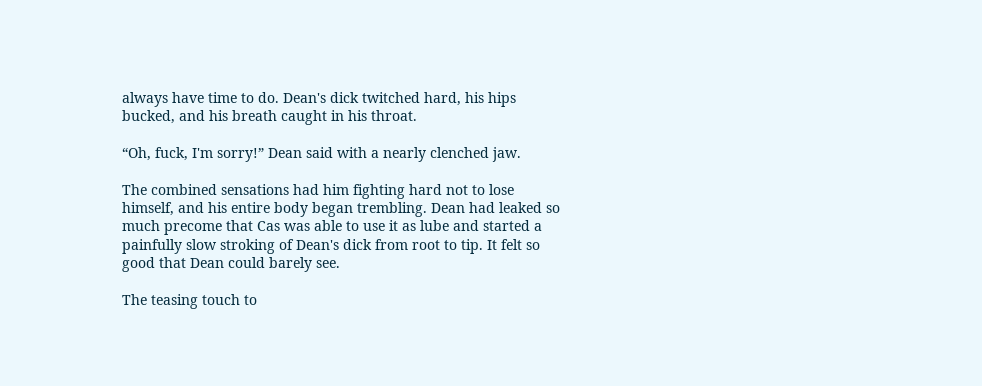always have time to do. Dean's dick twitched hard, his hips bucked, and his breath caught in his throat.

“Oh, fuck, I'm sorry!” Dean said with a nearly clenched jaw.

The combined sensations had him fighting hard not to lose himself, and his entire body began trembling. Dean had leaked so much precome that Cas was able to use it as lube and started a painfully slow stroking of Dean's dick from root to tip. It felt so good that Dean could barely see.

The teasing touch to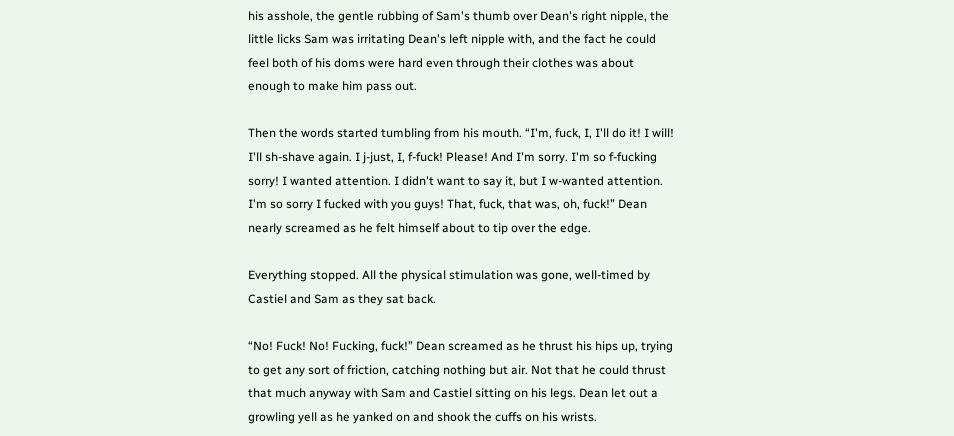his asshole, the gentle rubbing of Sam's thumb over Dean's right nipple, the little licks Sam was irritating Dean's left nipple with, and the fact he could feel both of his doms were hard even through their clothes was about enough to make him pass out.

Then the words started tumbling from his mouth. “I'm, fuck, I, I'll do it! I will! I'll sh-shave again. I j-just, I, f-fuck! Please! And I'm sorry. I'm so f-fucking sorry! I wanted attention. I didn't want to say it, but I w-wanted attention. I'm so sorry I fucked with you guys! That, fuck, that was, oh, fuck!” Dean nearly screamed as he felt himself about to tip over the edge.

Everything stopped. All the physical stimulation was gone, well-timed by Castiel and Sam as they sat back.

“No! Fuck! No! Fucking, fuck!” Dean screamed as he thrust his hips up, trying to get any sort of friction, catching nothing but air. Not that he could thrust that much anyway with Sam and Castiel sitting on his legs. Dean let out a growling yell as he yanked on and shook the cuffs on his wrists.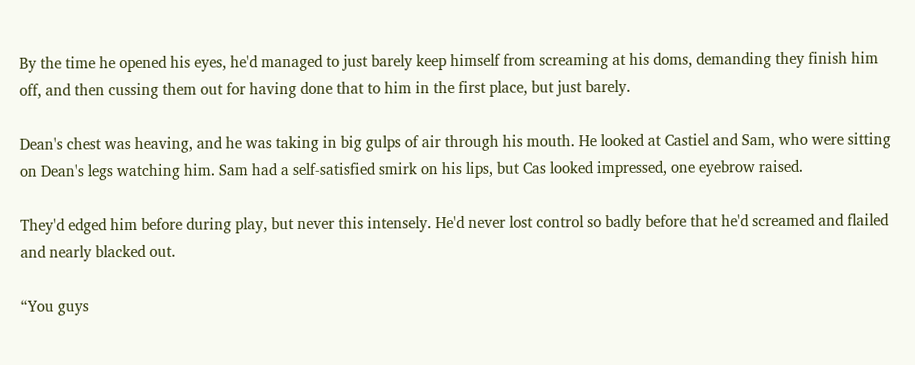By the time he opened his eyes, he'd managed to just barely keep himself from screaming at his doms, demanding they finish him off, and then cussing them out for having done that to him in the first place, but just barely.

Dean's chest was heaving, and he was taking in big gulps of air through his mouth. He looked at Castiel and Sam, who were sitting on Dean's legs watching him. Sam had a self-satisfied smirk on his lips, but Cas looked impressed, one eyebrow raised.

They'd edged him before during play, but never this intensely. He'd never lost control so badly before that he'd screamed and flailed and nearly blacked out.

“You guys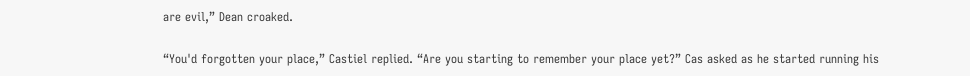are evil,” Dean croaked.

“You'd forgotten your place,” Castiel replied. “Are you starting to remember your place yet?” Cas asked as he started running his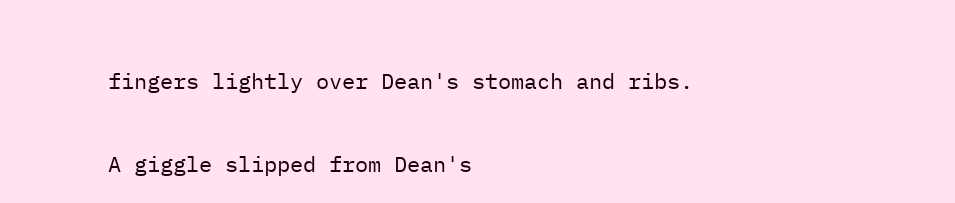fingers lightly over Dean's stomach and ribs.

A giggle slipped from Dean's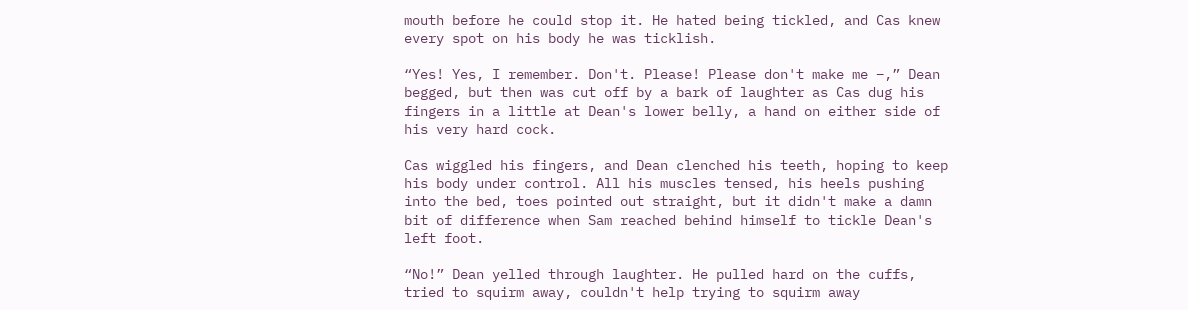mouth before he could stop it. He hated being tickled, and Cas knew every spot on his body he was ticklish.

“Yes! Yes, I remember. Don't. Please! Please don't make me –,” Dean begged, but then was cut off by a bark of laughter as Cas dug his fingers in a little at Dean's lower belly, a hand on either side of his very hard cock.

Cas wiggled his fingers, and Dean clenched his teeth, hoping to keep his body under control. All his muscles tensed, his heels pushing into the bed, toes pointed out straight, but it didn't make a damn bit of difference when Sam reached behind himself to tickle Dean's left foot.

“No!” Dean yelled through laughter. He pulled hard on the cuffs, tried to squirm away, couldn't help trying to squirm away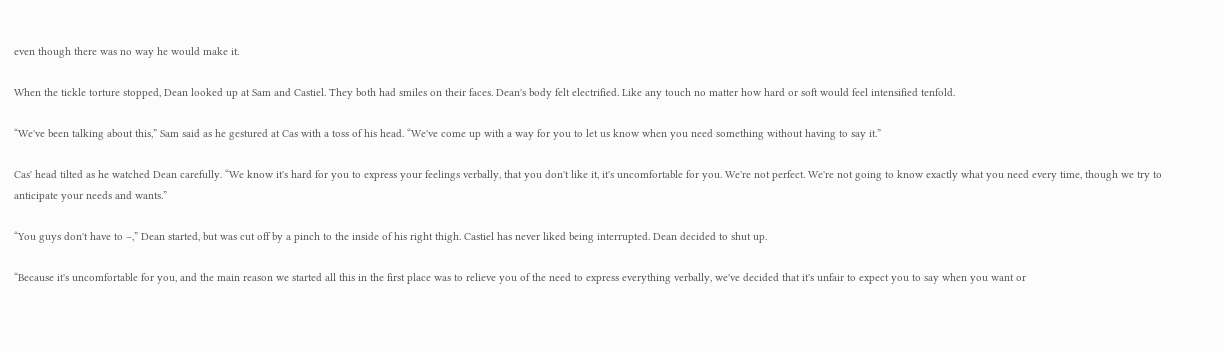even though there was no way he would make it.

When the tickle torture stopped, Dean looked up at Sam and Castiel. They both had smiles on their faces. Dean's body felt electrified. Like any touch no matter how hard or soft would feel intensified tenfold.

“We've been talking about this,” Sam said as he gestured at Cas with a toss of his head. “We've come up with a way for you to let us know when you need something without having to say it.”

Cas' head tilted as he watched Dean carefully. “We know it's hard for you to express your feelings verbally, that you don't like it, it's uncomfortable for you. We're not perfect. We're not going to know exactly what you need every time, though we try to anticipate your needs and wants.”

“You guys don't have to –,” Dean started, but was cut off by a pinch to the inside of his right thigh. Castiel has never liked being interrupted. Dean decided to shut up.

“Because it's uncomfortable for you, and the main reason we started all this in the first place was to relieve you of the need to express everything verbally, we've decided that it's unfair to expect you to say when you want or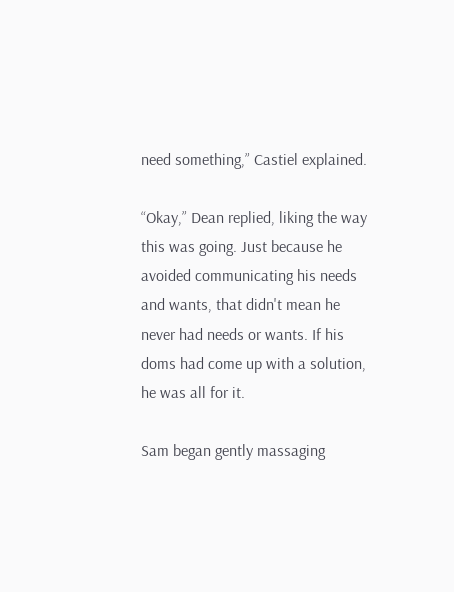need something,” Castiel explained.

“Okay,” Dean replied, liking the way this was going. Just because he avoided communicating his needs and wants, that didn't mean he never had needs or wants. If his doms had come up with a solution, he was all for it.

Sam began gently massaging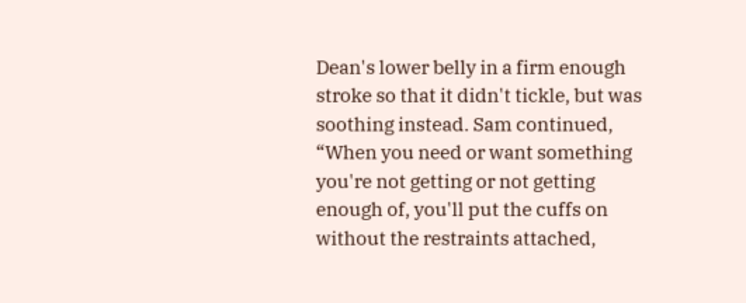Dean's lower belly in a firm enough stroke so that it didn't tickle, but was soothing instead. Sam continued, “When you need or want something you're not getting or not getting enough of, you'll put the cuffs on without the restraints attached,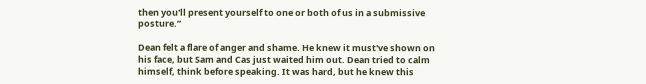then you'll present yourself to one or both of us in a submissive posture.”

Dean felt a flare of anger and shame. He knew it must've shown on his face, but Sam and Cas just waited him out. Dean tried to calm himself, think before speaking. It was hard, but he knew this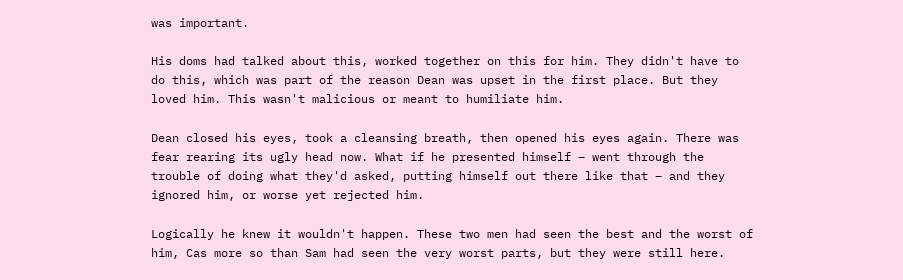was important.

His doms had talked about this, worked together on this for him. They didn't have to do this, which was part of the reason Dean was upset in the first place. But they loved him. This wasn't malicious or meant to humiliate him.

Dean closed his eyes, took a cleansing breath, then opened his eyes again. There was fear rearing its ugly head now. What if he presented himself – went through the trouble of doing what they'd asked, putting himself out there like that – and they ignored him, or worse yet rejected him.

Logically he knew it wouldn't happen. These two men had seen the best and the worst of him, Cas more so than Sam had seen the very worst parts, but they were still here.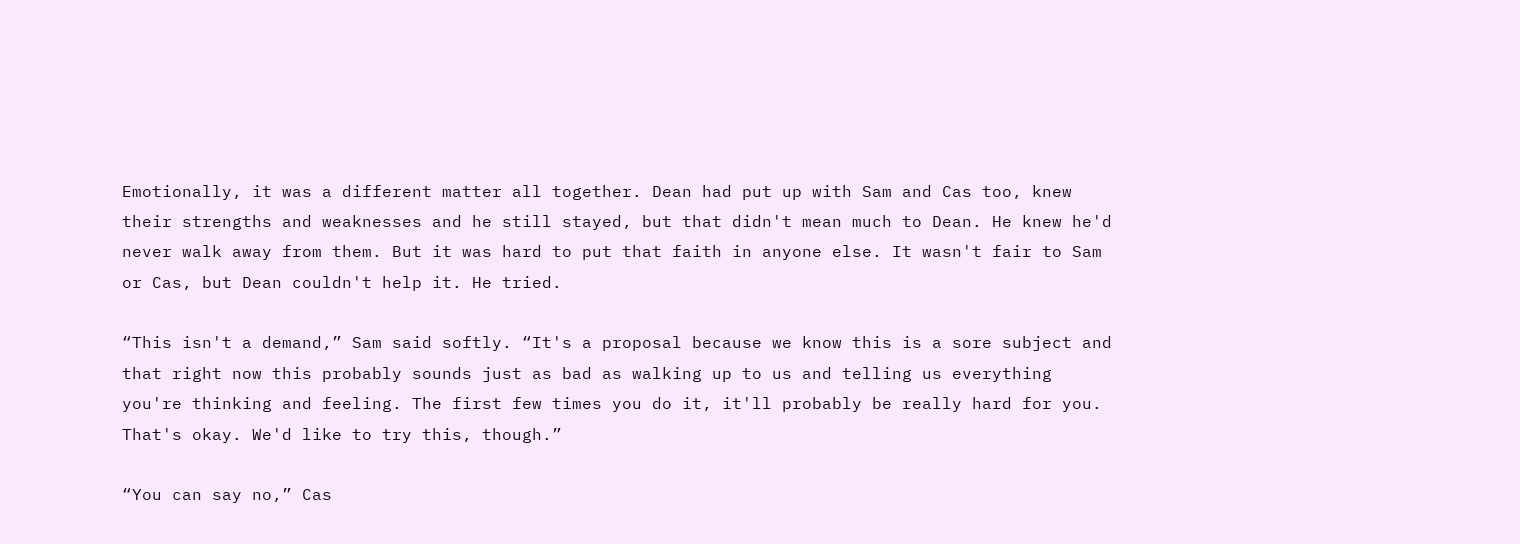Emotionally, it was a different matter all together. Dean had put up with Sam and Cas too, knew their strengths and weaknesses and he still stayed, but that didn't mean much to Dean. He knew he'd never walk away from them. But it was hard to put that faith in anyone else. It wasn't fair to Sam or Cas, but Dean couldn't help it. He tried.

“This isn't a demand,” Sam said softly. “It's a proposal because we know this is a sore subject and that right now this probably sounds just as bad as walking up to us and telling us everything you're thinking and feeling. The first few times you do it, it'll probably be really hard for you. That's okay. We'd like to try this, though.”

“You can say no,” Cas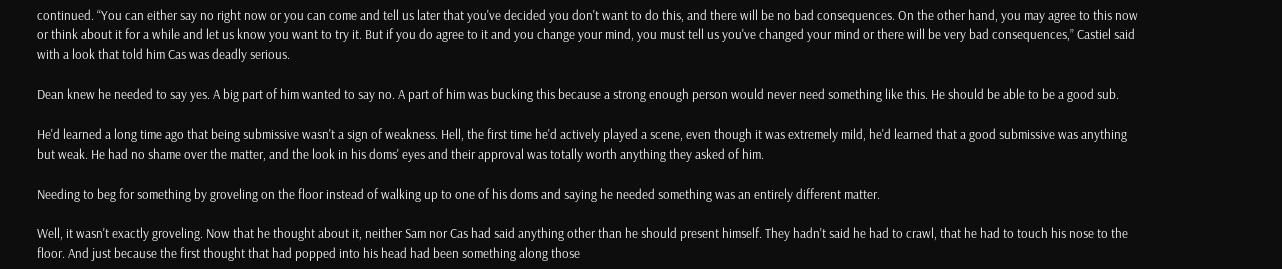continued. “You can either say no right now or you can come and tell us later that you've decided you don't want to do this, and there will be no bad consequences. On the other hand, you may agree to this now or think about it for a while and let us know you want to try it. But if you do agree to it and you change your mind, you must tell us you've changed your mind or there will be very bad consequences,” Castiel said with a look that told him Cas was deadly serious.

Dean knew he needed to say yes. A big part of him wanted to say no. A part of him was bucking this because a strong enough person would never need something like this. He should be able to be a good sub.

He'd learned a long time ago that being submissive wasn't a sign of weakness. Hell, the first time he'd actively played a scene, even though it was extremely mild, he'd learned that a good submissive was anything but weak. He had no shame over the matter, and the look in his doms' eyes and their approval was totally worth anything they asked of him.

Needing to beg for something by groveling on the floor instead of walking up to one of his doms and saying he needed something was an entirely different matter.

Well, it wasn't exactly groveling. Now that he thought about it, neither Sam nor Cas had said anything other than he should present himself. They hadn't said he had to crawl, that he had to touch his nose to the floor. And just because the first thought that had popped into his head had been something along those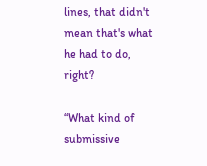lines, that didn't mean that's what he had to do, right?

“What kind of submissive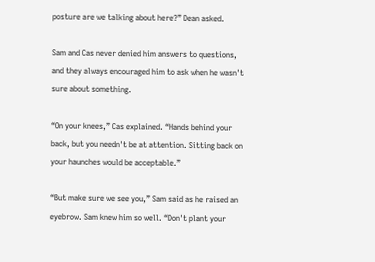posture are we talking about here?” Dean asked.

Sam and Cas never denied him answers to questions, and they always encouraged him to ask when he wasn't sure about something.

“On your knees,” Cas explained. “Hands behind your back, but you needn't be at attention. Sitting back on your haunches would be acceptable.”

“But make sure we see you,” Sam said as he raised an eyebrow. Sam knew him so well. “Don't plant your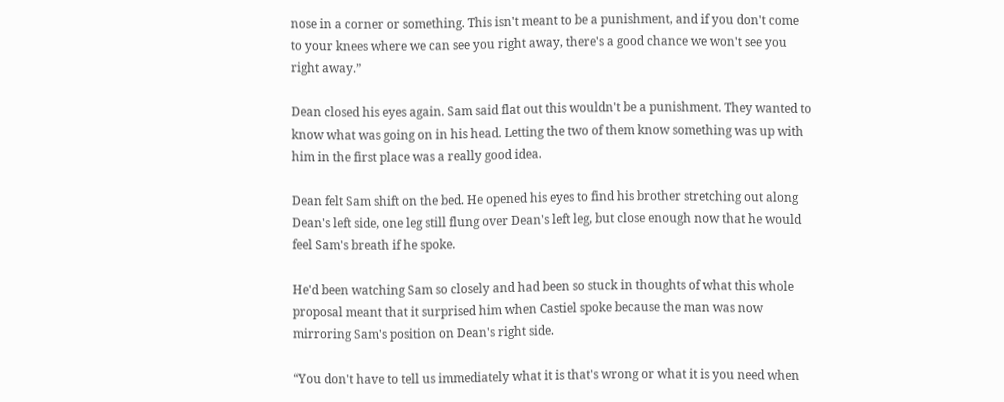nose in a corner or something. This isn't meant to be a punishment, and if you don't come to your knees where we can see you right away, there's a good chance we won't see you right away.”

Dean closed his eyes again. Sam said flat out this wouldn't be a punishment. They wanted to know what was going on in his head. Letting the two of them know something was up with him in the first place was a really good idea.

Dean felt Sam shift on the bed. He opened his eyes to find his brother stretching out along Dean's left side, one leg still flung over Dean's left leg, but close enough now that he would feel Sam's breath if he spoke.

He'd been watching Sam so closely and had been so stuck in thoughts of what this whole proposal meant that it surprised him when Castiel spoke because the man was now mirroring Sam's position on Dean's right side.

“You don't have to tell us immediately what it is that's wrong or what it is you need when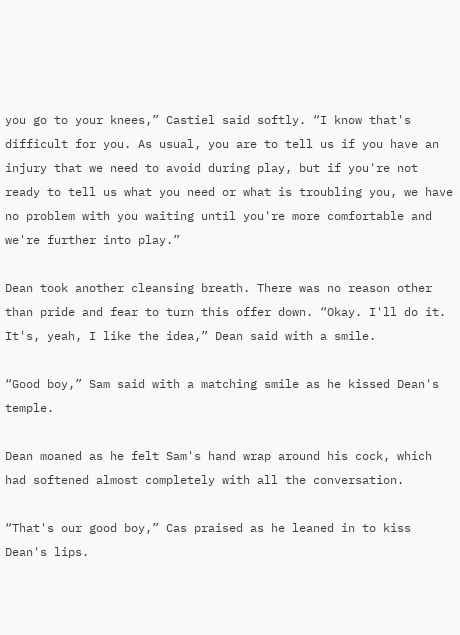you go to your knees,” Castiel said softly. “I know that's difficult for you. As usual, you are to tell us if you have an injury that we need to avoid during play, but if you're not ready to tell us what you need or what is troubling you, we have no problem with you waiting until you're more comfortable and we're further into play.”

Dean took another cleansing breath. There was no reason other than pride and fear to turn this offer down. “Okay. I'll do it. It's, yeah, I like the idea,” Dean said with a smile.

“Good boy,” Sam said with a matching smile as he kissed Dean's temple.

Dean moaned as he felt Sam's hand wrap around his cock, which had softened almost completely with all the conversation.

“That's our good boy,” Cas praised as he leaned in to kiss Dean's lips.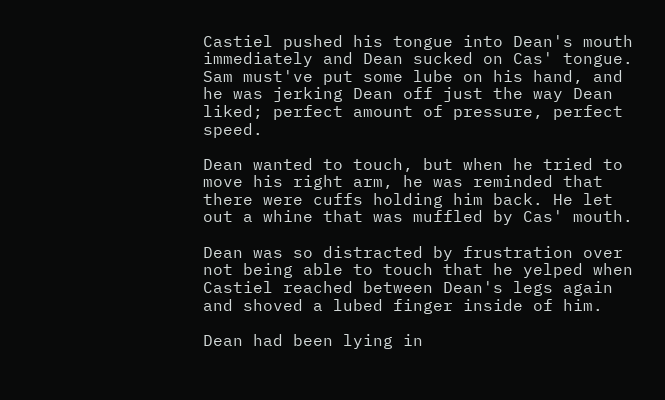Castiel pushed his tongue into Dean's mouth immediately and Dean sucked on Cas' tongue. Sam must've put some lube on his hand, and he was jerking Dean off just the way Dean liked; perfect amount of pressure, perfect speed.

Dean wanted to touch, but when he tried to move his right arm, he was reminded that there were cuffs holding him back. He let out a whine that was muffled by Cas' mouth.

Dean was so distracted by frustration over not being able to touch that he yelped when Castiel reached between Dean's legs again and shoved a lubed finger inside of him.

Dean had been lying in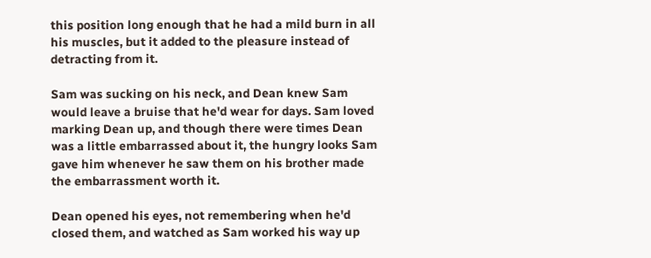this position long enough that he had a mild burn in all his muscles, but it added to the pleasure instead of detracting from it.

Sam was sucking on his neck, and Dean knew Sam would leave a bruise that he'd wear for days. Sam loved marking Dean up, and though there were times Dean was a little embarrassed about it, the hungry looks Sam gave him whenever he saw them on his brother made the embarrassment worth it.

Dean opened his eyes, not remembering when he'd closed them, and watched as Sam worked his way up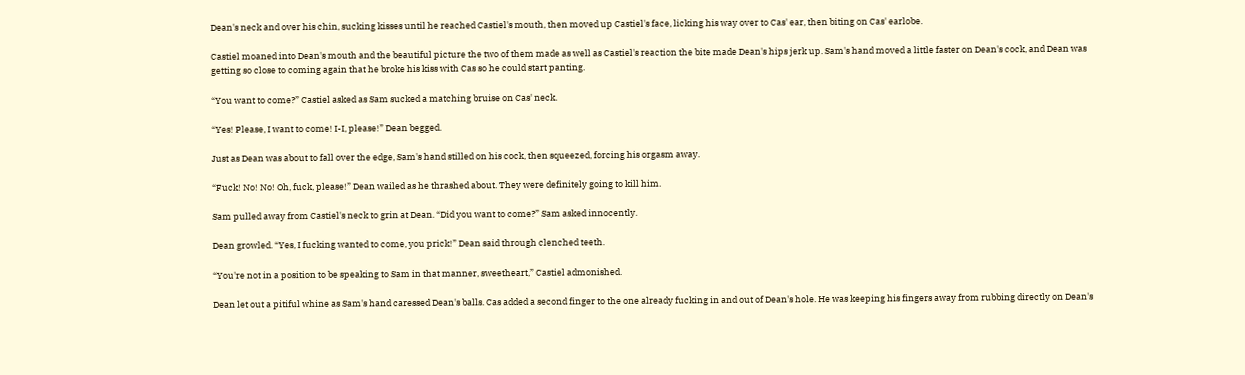Dean's neck and over his chin, sucking kisses until he reached Castiel's mouth, then moved up Castiel's face, licking his way over to Cas' ear, then biting on Cas' earlobe.

Castiel moaned into Dean's mouth and the beautiful picture the two of them made as well as Castiel's reaction the bite made Dean's hips jerk up. Sam's hand moved a little faster on Dean's cock, and Dean was getting so close to coming again that he broke his kiss with Cas so he could start panting.

“You want to come?” Castiel asked as Sam sucked a matching bruise on Cas' neck.

“Yes! Please, I want to come! I-I, please!” Dean begged.

Just as Dean was about to fall over the edge, Sam's hand stilled on his cock, then squeezed, forcing his orgasm away.

“Fuck! No! No! Oh, fuck, please!” Dean wailed as he thrashed about. They were definitely going to kill him.

Sam pulled away from Castiel's neck to grin at Dean. “Did you want to come?” Sam asked innocently.

Dean growled. “Yes, I fucking wanted to come, you prick!” Dean said through clenched teeth.

“You're not in a position to be speaking to Sam in that manner, sweetheart,” Castiel admonished.

Dean let out a pitiful whine as Sam's hand caressed Dean's balls. Cas added a second finger to the one already fucking in and out of Dean's hole. He was keeping his fingers away from rubbing directly on Dean's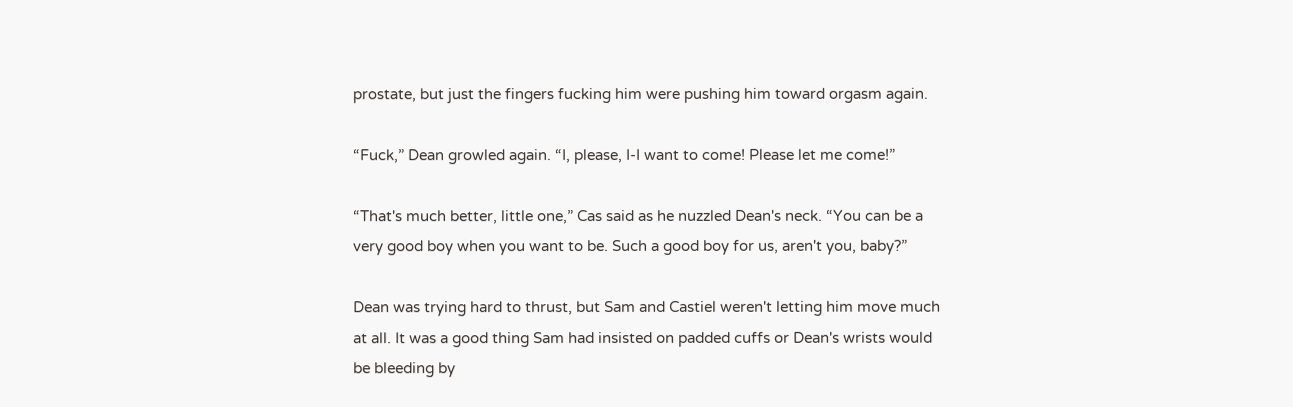prostate, but just the fingers fucking him were pushing him toward orgasm again.

“Fuck,” Dean growled again. “I, please, I-I want to come! Please let me come!”

“That's much better, little one,” Cas said as he nuzzled Dean's neck. “You can be a very good boy when you want to be. Such a good boy for us, aren't you, baby?”

Dean was trying hard to thrust, but Sam and Castiel weren't letting him move much at all. It was a good thing Sam had insisted on padded cuffs or Dean's wrists would be bleeding by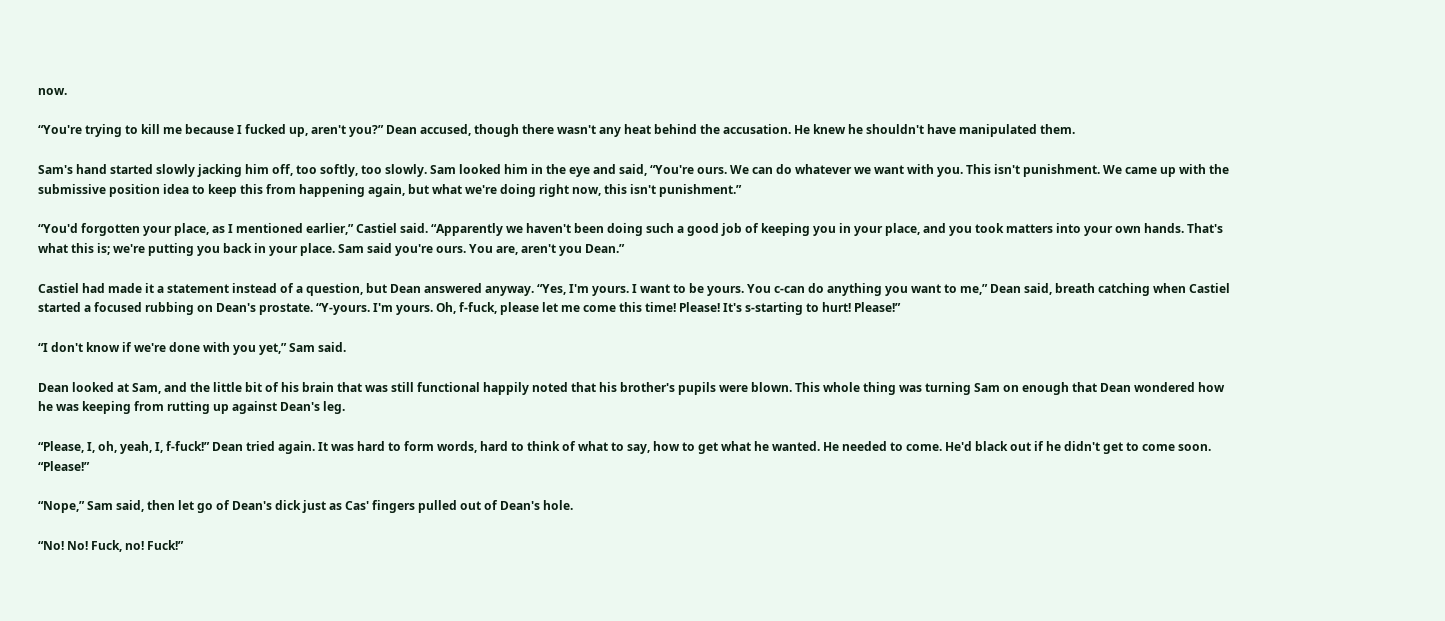now.

“You're trying to kill me because I fucked up, aren't you?” Dean accused, though there wasn't any heat behind the accusation. He knew he shouldn't have manipulated them.

Sam's hand started slowly jacking him off, too softly, too slowly. Sam looked him in the eye and said, “You're ours. We can do whatever we want with you. This isn't punishment. We came up with the submissive position idea to keep this from happening again, but what we're doing right now, this isn't punishment.”

“You'd forgotten your place, as I mentioned earlier,” Castiel said. “Apparently we haven't been doing such a good job of keeping you in your place, and you took matters into your own hands. That's what this is; we're putting you back in your place. Sam said you're ours. You are, aren't you Dean.”

Castiel had made it a statement instead of a question, but Dean answered anyway. “Yes, I'm yours. I want to be yours. You c-can do anything you want to me,” Dean said, breath catching when Castiel started a focused rubbing on Dean's prostate. “Y-yours. I'm yours. Oh, f-fuck, please let me come this time! Please! It's s-starting to hurt! Please!”

“I don't know if we're done with you yet,” Sam said.

Dean looked at Sam, and the little bit of his brain that was still functional happily noted that his brother's pupils were blown. This whole thing was turning Sam on enough that Dean wondered how he was keeping from rutting up against Dean's leg.

“Please, I, oh, yeah, I, f-fuck!” Dean tried again. It was hard to form words, hard to think of what to say, how to get what he wanted. He needed to come. He'd black out if he didn't get to come soon. “Please!”

“Nope,” Sam said, then let go of Dean's dick just as Cas' fingers pulled out of Dean's hole.

“No! No! Fuck, no! Fuck!”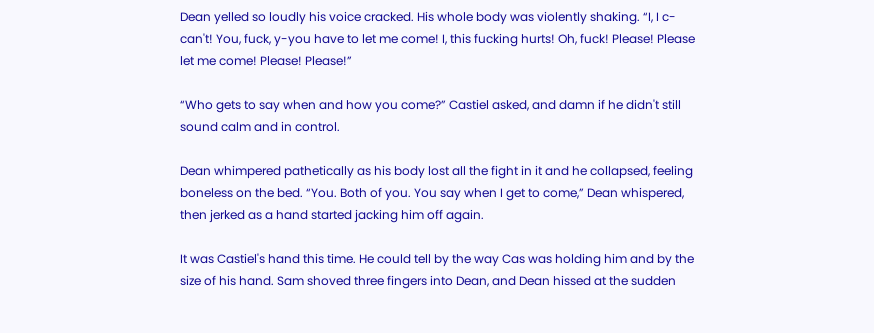Dean yelled so loudly his voice cracked. His whole body was violently shaking. “I, I c-can't! You, fuck, y-you have to let me come! I, this fucking hurts! Oh, fuck! Please! Please let me come! Please! Please!”

“Who gets to say when and how you come?” Castiel asked, and damn if he didn't still sound calm and in control.

Dean whimpered pathetically as his body lost all the fight in it and he collapsed, feeling boneless on the bed. “You. Both of you. You say when I get to come,” Dean whispered, then jerked as a hand started jacking him off again.

It was Castiel's hand this time. He could tell by the way Cas was holding him and by the size of his hand. Sam shoved three fingers into Dean, and Dean hissed at the sudden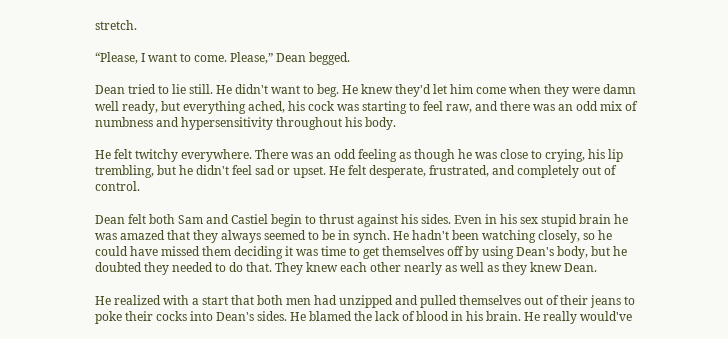stretch.

“Please, I want to come. Please,” Dean begged.

Dean tried to lie still. He didn't want to beg. He knew they'd let him come when they were damn well ready, but everything ached, his cock was starting to feel raw, and there was an odd mix of numbness and hypersensitivity throughout his body.

He felt twitchy everywhere. There was an odd feeling as though he was close to crying, his lip trembling, but he didn't feel sad or upset. He felt desperate, frustrated, and completely out of control.

Dean felt both Sam and Castiel begin to thrust against his sides. Even in his sex stupid brain he was amazed that they always seemed to be in synch. He hadn't been watching closely, so he could have missed them deciding it was time to get themselves off by using Dean's body, but he doubted they needed to do that. They knew each other nearly as well as they knew Dean.

He realized with a start that both men had unzipped and pulled themselves out of their jeans to poke their cocks into Dean's sides. He blamed the lack of blood in his brain. He really would've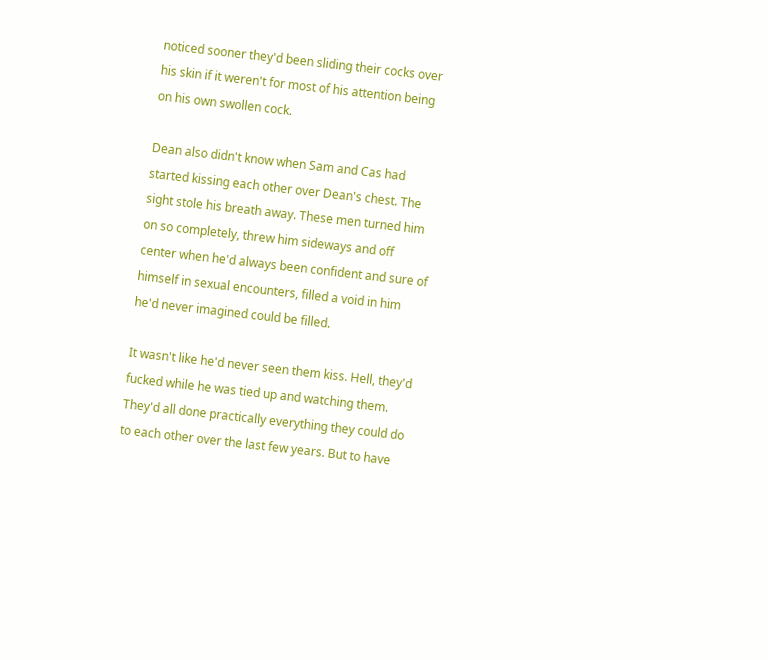noticed sooner they'd been sliding their cocks over his skin if it weren't for most of his attention being on his own swollen cock.

Dean also didn't know when Sam and Cas had started kissing each other over Dean's chest. The sight stole his breath away. These men turned him on so completely, threw him sideways and off center when he'd always been confident and sure of himself in sexual encounters, filled a void in him he'd never imagined could be filled.

It wasn't like he'd never seen them kiss. Hell, they'd fucked while he was tied up and watching them. They'd all done practically everything they could do to each other over the last few years. But to have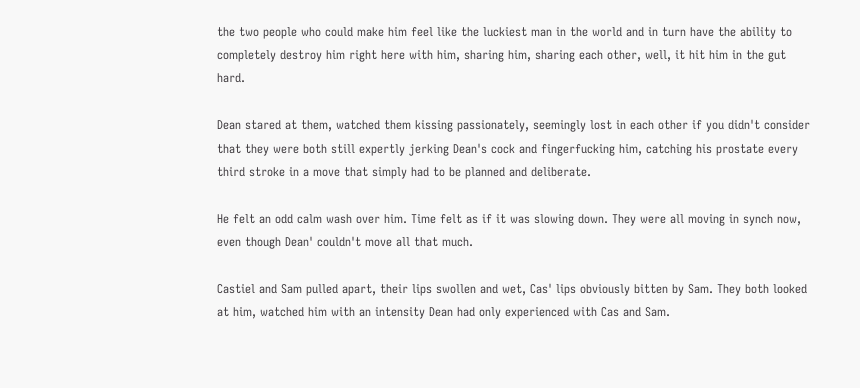the two people who could make him feel like the luckiest man in the world and in turn have the ability to completely destroy him right here with him, sharing him, sharing each other, well, it hit him in the gut hard.

Dean stared at them, watched them kissing passionately, seemingly lost in each other if you didn't consider that they were both still expertly jerking Dean's cock and fingerfucking him, catching his prostate every third stroke in a move that simply had to be planned and deliberate.

He felt an odd calm wash over him. Time felt as if it was slowing down. They were all moving in synch now, even though Dean' couldn't move all that much.

Castiel and Sam pulled apart, their lips swollen and wet, Cas' lips obviously bitten by Sam. They both looked at him, watched him with an intensity Dean had only experienced with Cas and Sam.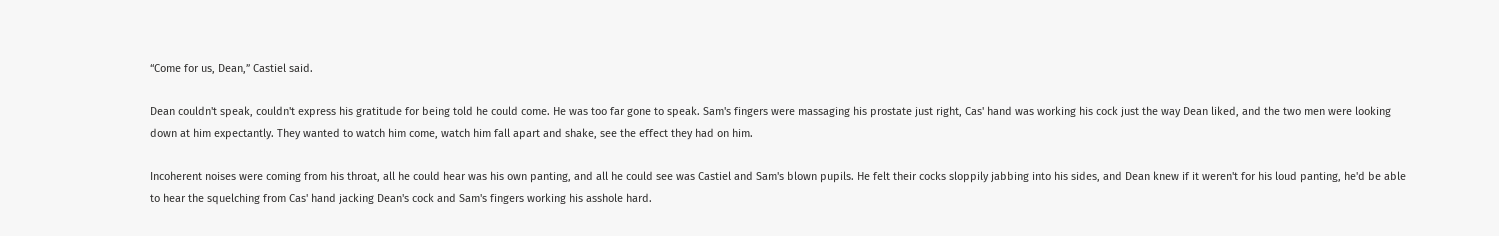“Come for us, Dean,” Castiel said.

Dean couldn't speak, couldn't express his gratitude for being told he could come. He was too far gone to speak. Sam's fingers were massaging his prostate just right, Cas' hand was working his cock just the way Dean liked, and the two men were looking down at him expectantly. They wanted to watch him come, watch him fall apart and shake, see the effect they had on him.

Incoherent noises were coming from his throat, all he could hear was his own panting, and all he could see was Castiel and Sam's blown pupils. He felt their cocks sloppily jabbing into his sides, and Dean knew if it weren't for his loud panting, he'd be able to hear the squelching from Cas' hand jacking Dean's cock and Sam's fingers working his asshole hard.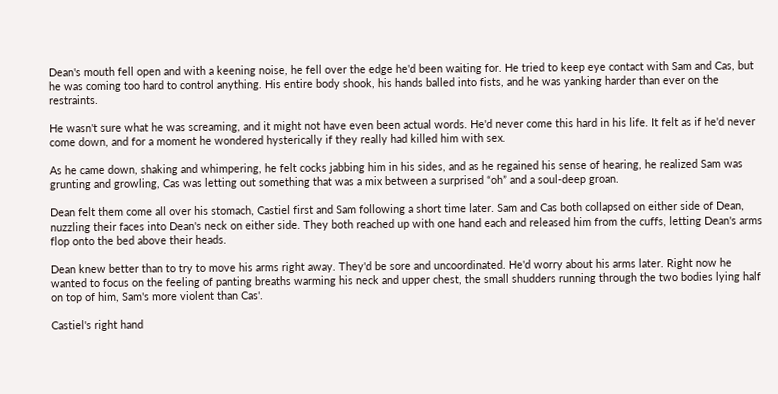Dean's mouth fell open and with a keening noise, he fell over the edge he'd been waiting for. He tried to keep eye contact with Sam and Cas, but he was coming too hard to control anything. His entire body shook, his hands balled into fists, and he was yanking harder than ever on the restraints.

He wasn't sure what he was screaming, and it might not have even been actual words. He'd never come this hard in his life. It felt as if he'd never come down, and for a moment he wondered hysterically if they really had killed him with sex.

As he came down, shaking and whimpering, he felt cocks jabbing him in his sides, and as he regained his sense of hearing, he realized Sam was grunting and growling, Cas was letting out something that was a mix between a surprised “oh” and a soul-deep groan.

Dean felt them come all over his stomach, Castiel first and Sam following a short time later. Sam and Cas both collapsed on either side of Dean, nuzzling their faces into Dean's neck on either side. They both reached up with one hand each and released him from the cuffs, letting Dean's arms flop onto the bed above their heads.

Dean knew better than to try to move his arms right away. They'd be sore and uncoordinated. He'd worry about his arms later. Right now he wanted to focus on the feeling of panting breaths warming his neck and upper chest, the small shudders running through the two bodies lying half on top of him, Sam's more violent than Cas'.

Castiel's right hand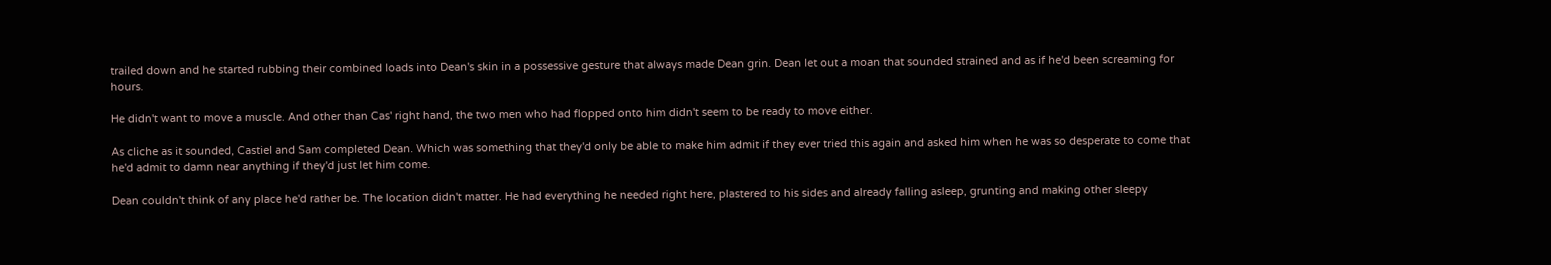trailed down and he started rubbing their combined loads into Dean's skin in a possessive gesture that always made Dean grin. Dean let out a moan that sounded strained and as if he'd been screaming for hours.

He didn't want to move a muscle. And other than Cas' right hand, the two men who had flopped onto him didn't seem to be ready to move either.

As cliche as it sounded, Castiel and Sam completed Dean. Which was something that they'd only be able to make him admit if they ever tried this again and asked him when he was so desperate to come that he'd admit to damn near anything if they'd just let him come.

Dean couldn't think of any place he'd rather be. The location didn't matter. He had everything he needed right here, plastered to his sides and already falling asleep, grunting and making other sleepy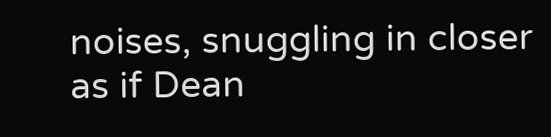noises, snuggling in closer as if Dean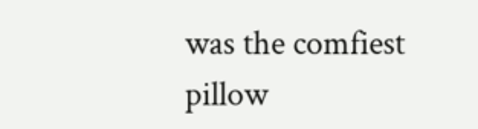was the comfiest pillow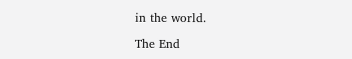in the world.

The End